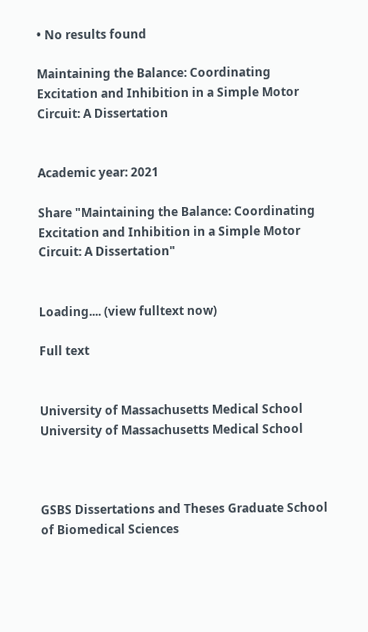• No results found

Maintaining the Balance: Coordinating Excitation and Inhibition in a Simple Motor Circuit: A Dissertation


Academic year: 2021

Share "Maintaining the Balance: Coordinating Excitation and Inhibition in a Simple Motor Circuit: A Dissertation"


Loading.... (view fulltext now)

Full text


University of Massachusetts Medical School University of Massachusetts Medical School



GSBS Dissertations and Theses Graduate School of Biomedical Sciences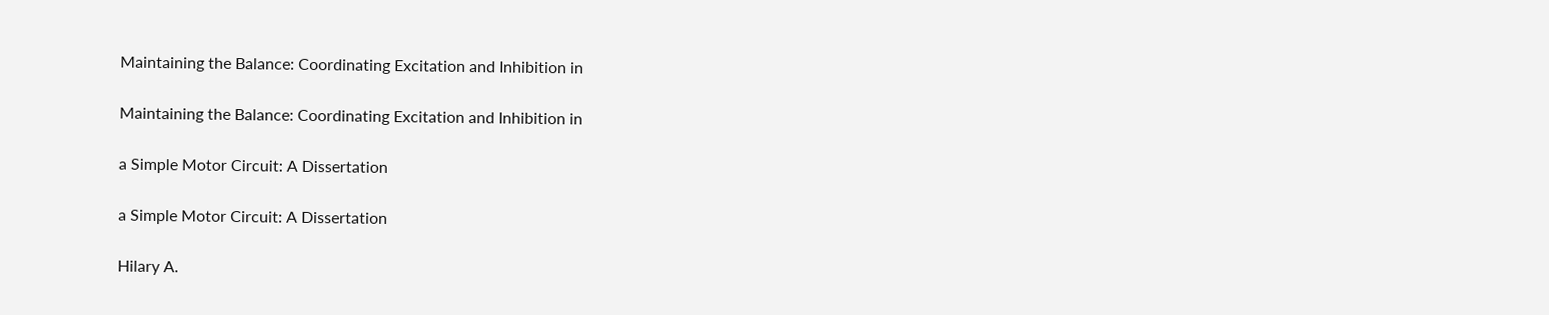Maintaining the Balance: Coordinating Excitation and Inhibition in

Maintaining the Balance: Coordinating Excitation and Inhibition in

a Simple Motor Circuit: A Dissertation

a Simple Motor Circuit: A Dissertation

Hilary A.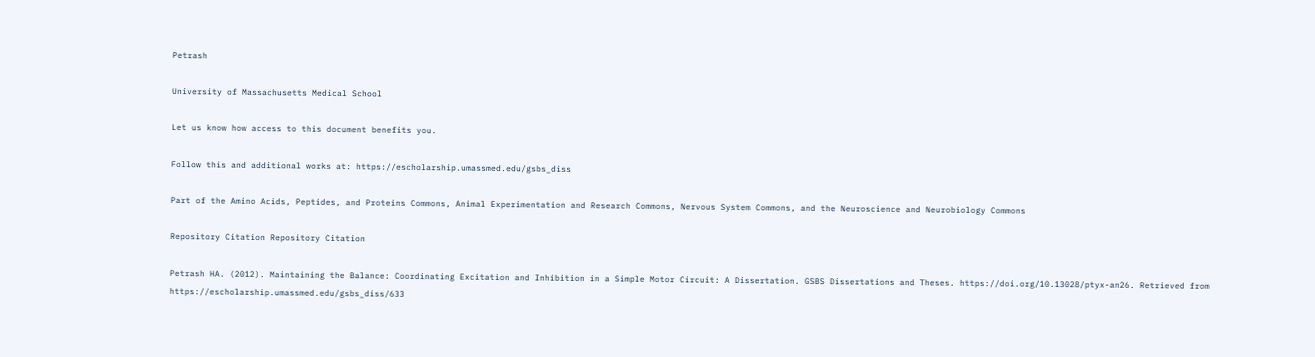Petrash

University of Massachusetts Medical School

Let us know how access to this document benefits you.

Follow this and additional works at: https://escholarship.umassmed.edu/gsbs_diss

Part of the Amino Acids, Peptides, and Proteins Commons, Animal Experimentation and Research Commons, Nervous System Commons, and the Neuroscience and Neurobiology Commons

Repository Citation Repository Citation

Petrash HA. (2012). Maintaining the Balance: Coordinating Excitation and Inhibition in a Simple Motor Circuit: A Dissertation. GSBS Dissertations and Theses. https://doi.org/10.13028/ptyx-an26. Retrieved from https://escholarship.umassmed.edu/gsbs_diss/633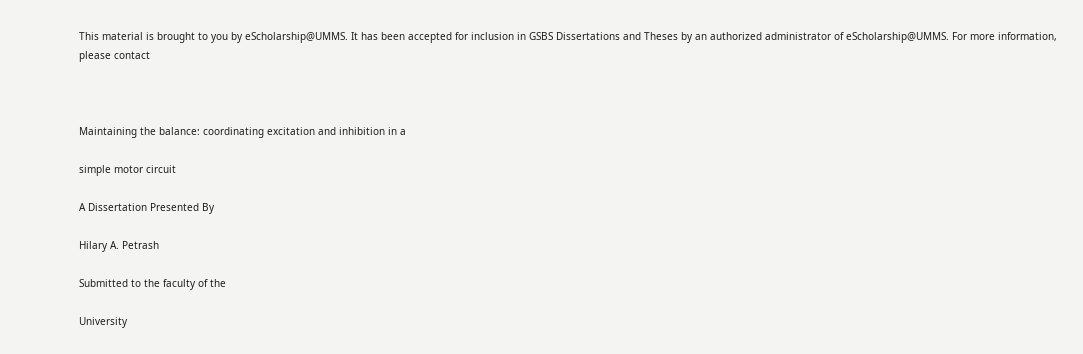This material is brought to you by eScholarship@UMMS. It has been accepted for inclusion in GSBS Dissertations and Theses by an authorized administrator of eScholarship@UMMS. For more information, please contact



Maintaining the balance: coordinating excitation and inhibition in a

simple motor circuit

A Dissertation Presented By

Hilary A. Petrash

Submitted to the faculty of the

University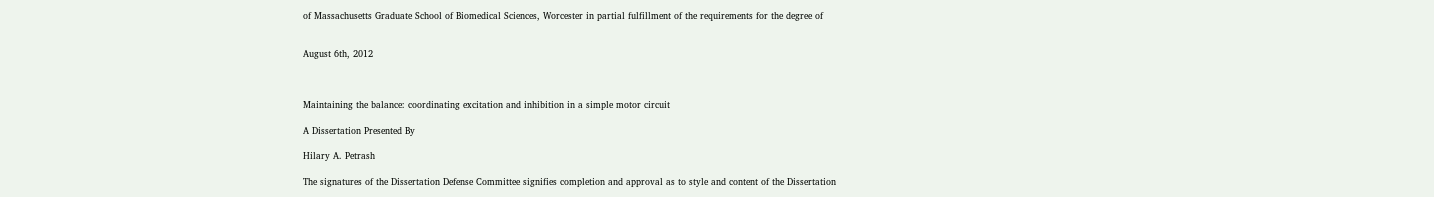of Massachusetts Graduate School of Biomedical Sciences, Worcester in partial fulfillment of the requirements for the degree of


August 6th, 2012



Maintaining the balance: coordinating excitation and inhibition in a simple motor circuit

A Dissertation Presented By

Hilary A. Petrash

The signatures of the Dissertation Defense Committee signifies completion and approval as to style and content of the Dissertation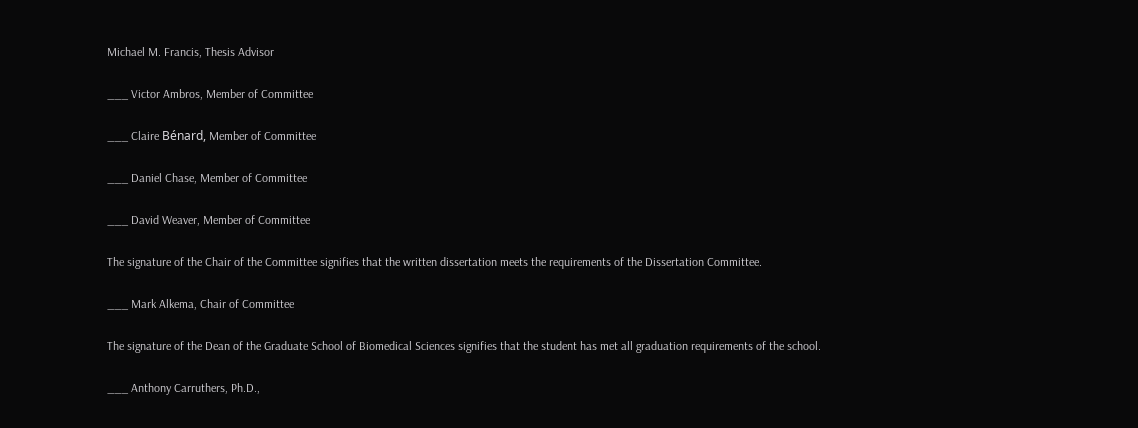Michael M. Francis, Thesis Advisor

___ Victor Ambros, Member of Committee

___ Claire Bénard, Member of Committee

___ Daniel Chase, Member of Committee

___ David Weaver, Member of Committee

The signature of the Chair of the Committee signifies that the written dissertation meets the requirements of the Dissertation Committee.

___ Mark Alkema, Chair of Committee

The signature of the Dean of the Graduate School of Biomedical Sciences signifies that the student has met all graduation requirements of the school.

___ Anthony Carruthers, Ph.D.,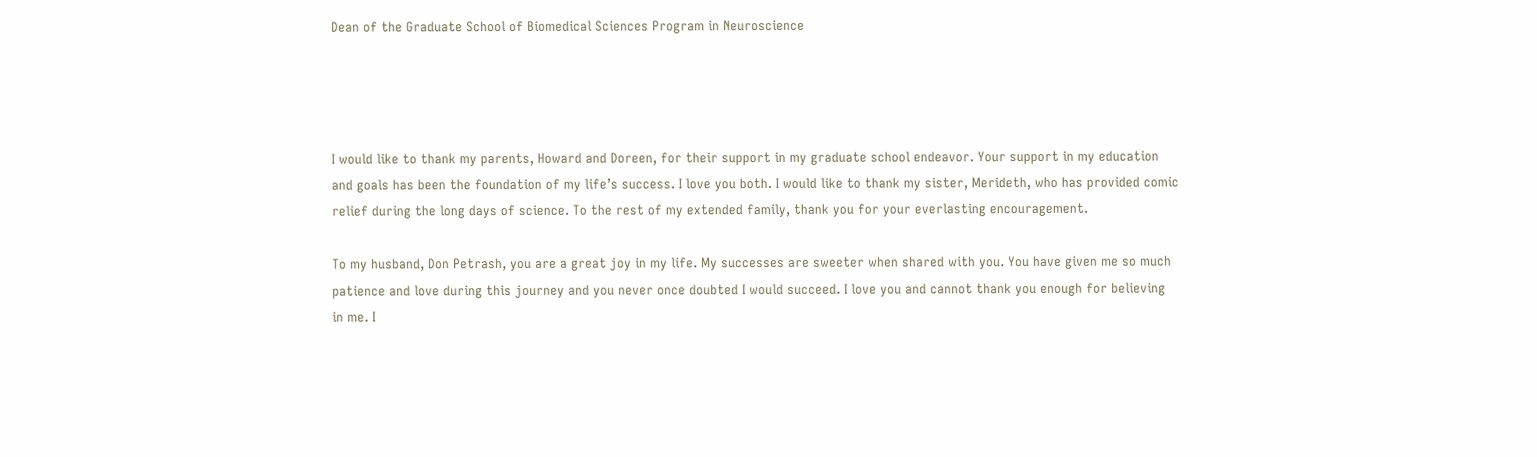Dean of the Graduate School of Biomedical Sciences Program in Neuroscience




I would like to thank my parents, Howard and Doreen, for their support in my graduate school endeavor. Your support in my education and goals has been the foundation of my life’s success. I love you both. I would like to thank my sister, Merideth, who has provided comic relief during the long days of science. To the rest of my extended family, thank you for your everlasting encouragement.

To my husband, Don Petrash, you are a great joy in my life. My successes are sweeter when shared with you. You have given me so much patience and love during this journey and you never once doubted I would succeed. I love you and cannot thank you enough for believing in me. I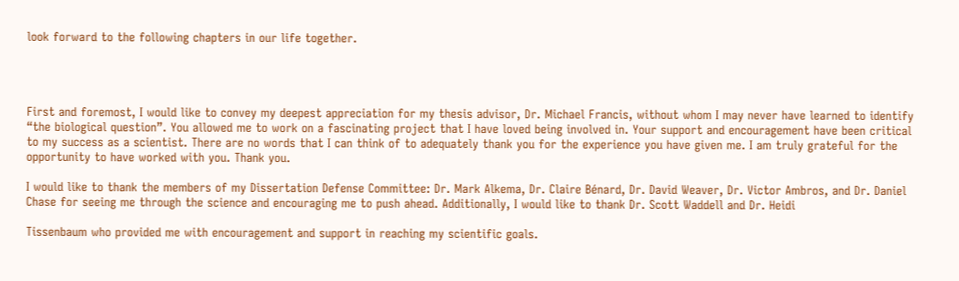look forward to the following chapters in our life together.




First and foremost, I would like to convey my deepest appreciation for my thesis advisor, Dr. Michael Francis, without whom I may never have learned to identify “the biological question”. You allowed me to work on a fascinating project that I have loved being involved in. Your support and encouragement have been critical to my success as a scientist. There are no words that I can think of to adequately thank you for the experience you have given me. I am truly grateful for the opportunity to have worked with you. Thank you.

I would like to thank the members of my Dissertation Defense Committee: Dr. Mark Alkema, Dr. Claire Bénard, Dr. David Weaver, Dr. Victor Ambros, and Dr. Daniel Chase for seeing me through the science and encouraging me to push ahead. Additionally, I would like to thank Dr. Scott Waddell and Dr. Heidi

Tissenbaum who provided me with encouragement and support in reaching my scientific goals.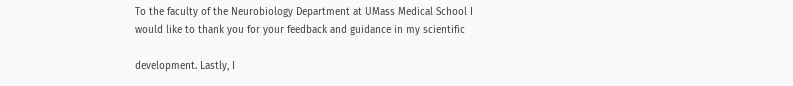To the faculty of the Neurobiology Department at UMass Medical School I would like to thank you for your feedback and guidance in my scientific

development. Lastly, I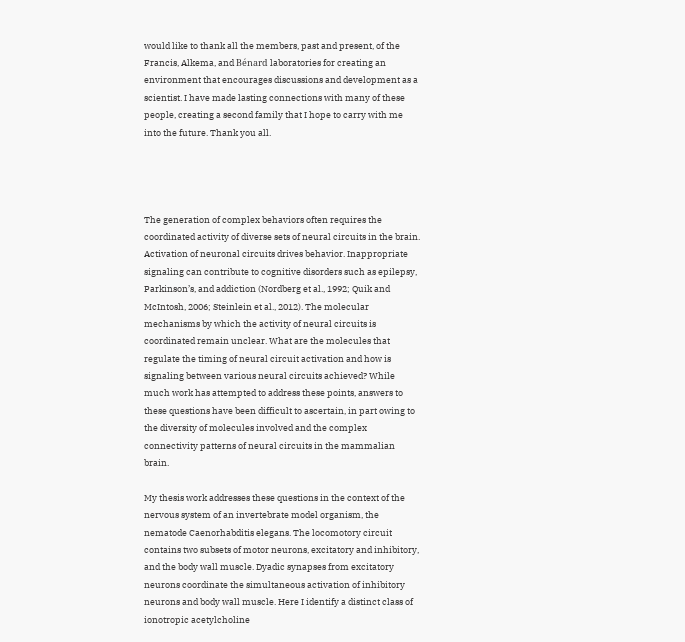would like to thank all the members, past and present, of the Francis, Alkema, and Bénard laboratories for creating an environment that encourages discussions and development as a scientist. I have made lasting connections with many of these people, creating a second family that I hope to carry with me into the future. Thank you all.




The generation of complex behaviors often requires the coordinated activity of diverse sets of neural circuits in the brain. Activation of neuronal circuits drives behavior. Inappropriate signaling can contribute to cognitive disorders such as epilepsy, Parkinson’s, and addiction (Nordberg et al., 1992; Quik and McIntosh, 2006; Steinlein et al., 2012). The molecular mechanisms by which the activity of neural circuits is coordinated remain unclear. What are the molecules that regulate the timing of neural circuit activation and how is signaling between various neural circuits achieved? While much work has attempted to address these points, answers to these questions have been difficult to ascertain, in part owing to the diversity of molecules involved and the complex connectivity patterns of neural circuits in the mammalian brain.

My thesis work addresses these questions in the context of the nervous system of an invertebrate model organism, the nematode Caenorhabditis elegans. The locomotory circuit contains two subsets of motor neurons, excitatory and inhibitory, and the body wall muscle. Dyadic synapses from excitatory neurons coordinate the simultaneous activation of inhibitory neurons and body wall muscle. Here I identify a distinct class of ionotropic acetylcholine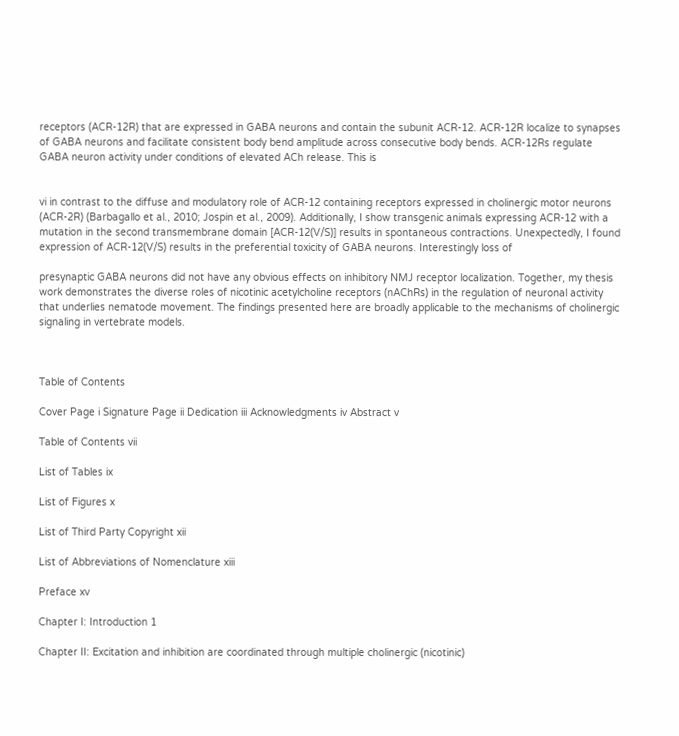receptors (ACR-12R) that are expressed in GABA neurons and contain the subunit ACR-12. ACR-12R localize to synapses of GABA neurons and facilitate consistent body bend amplitude across consecutive body bends. ACR-12Rs regulate GABA neuron activity under conditions of elevated ACh release. This is


vi in contrast to the diffuse and modulatory role of ACR-12 containing receptors expressed in cholinergic motor neurons (ACR-2R) (Barbagallo et al., 2010; Jospin et al., 2009). Additionally, I show transgenic animals expressing ACR-12 with a mutation in the second transmembrane domain [ACR-12(V/S)] results in spontaneous contractions. Unexpectedly, I found expression of ACR-12(V/S) results in the preferential toxicity of GABA neurons. Interestingly loss of

presynaptic GABA neurons did not have any obvious effects on inhibitory NMJ receptor localization. Together, my thesis work demonstrates the diverse roles of nicotinic acetylcholine receptors (nAChRs) in the regulation of neuronal activity that underlies nematode movement. The findings presented here are broadly applicable to the mechanisms of cholinergic signaling in vertebrate models.



Table of Contents

Cover Page i Signature Page ii Dedication iii Acknowledgments iv Abstract v

Table of Contents vii

List of Tables ix

List of Figures x

List of Third Party Copyright xii

List of Abbreviations of Nomenclature xiii

Preface xv

Chapter I: Introduction 1

Chapter II: Excitation and inhibition are coordinated through multiple cholinergic (nicotinic)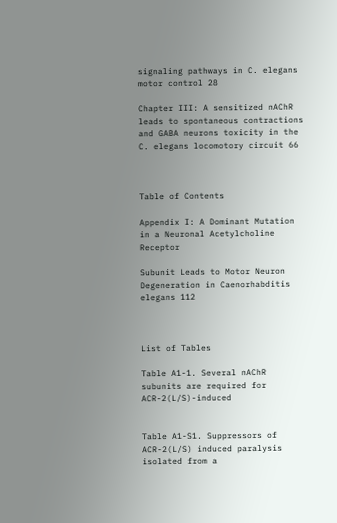signaling pathways in C. elegans motor control 28

Chapter III: A sensitized nAChR leads to spontaneous contractions and GABA neurons toxicity in the C. elegans locomotory circuit 66



Table of Contents

Appendix I: A Dominant Mutation in a Neuronal Acetylcholine Receptor

Subunit Leads to Motor Neuron Degeneration in Caenorhabditis elegans 112



List of Tables

Table A1-1. Several nAChR subunits are required for ACR-2(L/S)-induced


Table A1-S1. Suppressors of ACR-2(L/S) induced paralysis isolated from a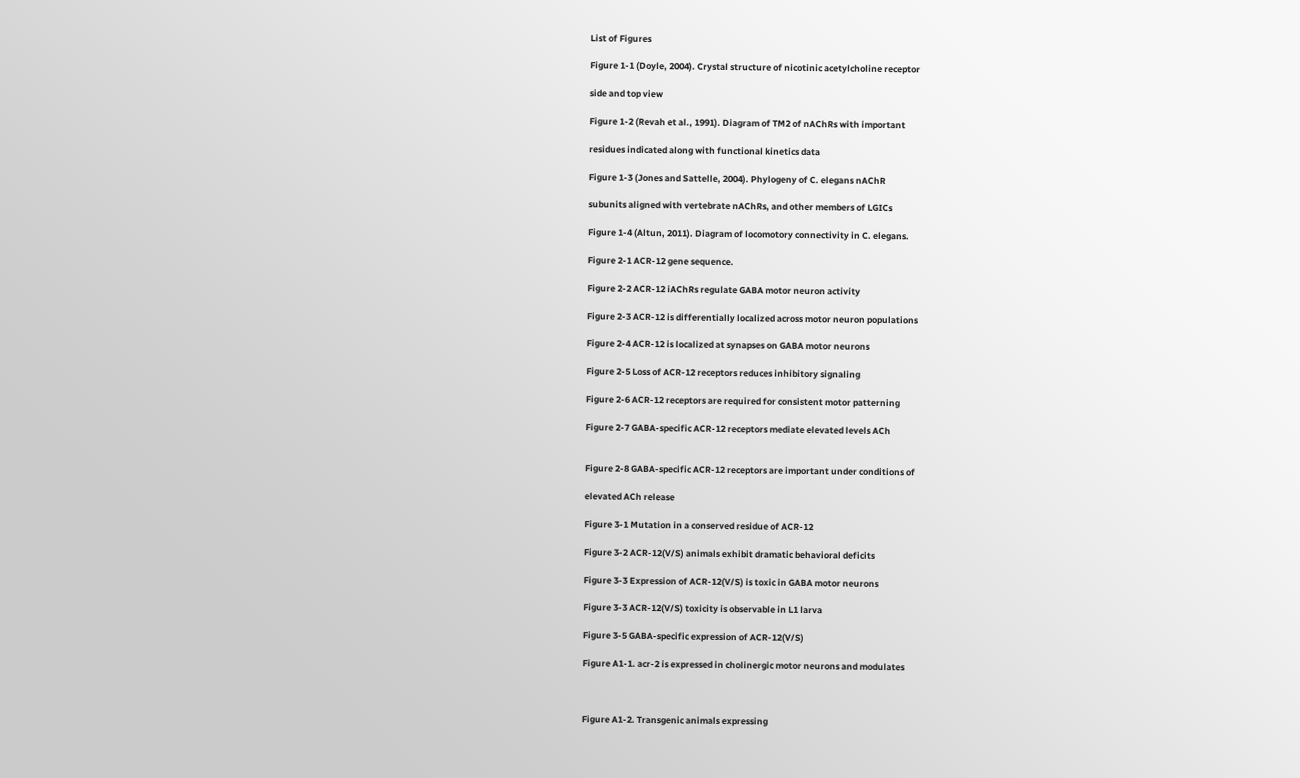List of Figures

Figure 1-1 (Doyle, 2004). Crystal structure of nicotinic acetylcholine receptor

side and top view

Figure 1-2 (Revah et al., 1991). Diagram of TM2 of nAChRs with important

residues indicated along with functional kinetics data

Figure 1-3 (Jones and Sattelle, 2004). Phylogeny of C. elegans nAChR

subunits aligned with vertebrate nAChRs, and other members of LGICs

Figure 1-4 (Altun, 2011). Diagram of locomotory connectivity in C. elegans.

Figure 2-1 ACR-12 gene sequence.

Figure 2-2 ACR-12 iAChRs regulate GABA motor neuron activity

Figure 2-3 ACR-12 is differentially localized across motor neuron populations

Figure 2-4 ACR-12 is localized at synapses on GABA motor neurons

Figure 2-5 Loss of ACR-12 receptors reduces inhibitory signaling

Figure 2-6 ACR-12 receptors are required for consistent motor patterning

Figure 2-7 GABA-specific ACR-12 receptors mediate elevated levels ACh


Figure 2-8 GABA-specific ACR-12 receptors are important under conditions of

elevated ACh release

Figure 3-1 Mutation in a conserved residue of ACR-12

Figure 3-2 ACR-12(V/S) animals exhibit dramatic behavioral deficits

Figure 3-3 Expression of ACR-12(V/S) is toxic in GABA motor neurons

Figure 3-3 ACR-12(V/S) toxicity is observable in L1 larva

Figure 3-5 GABA-specific expression of ACR-12(V/S)

Figure A1-1. acr-2 is expressed in cholinergic motor neurons and modulates



Figure A1-2. Transgenic animals expressing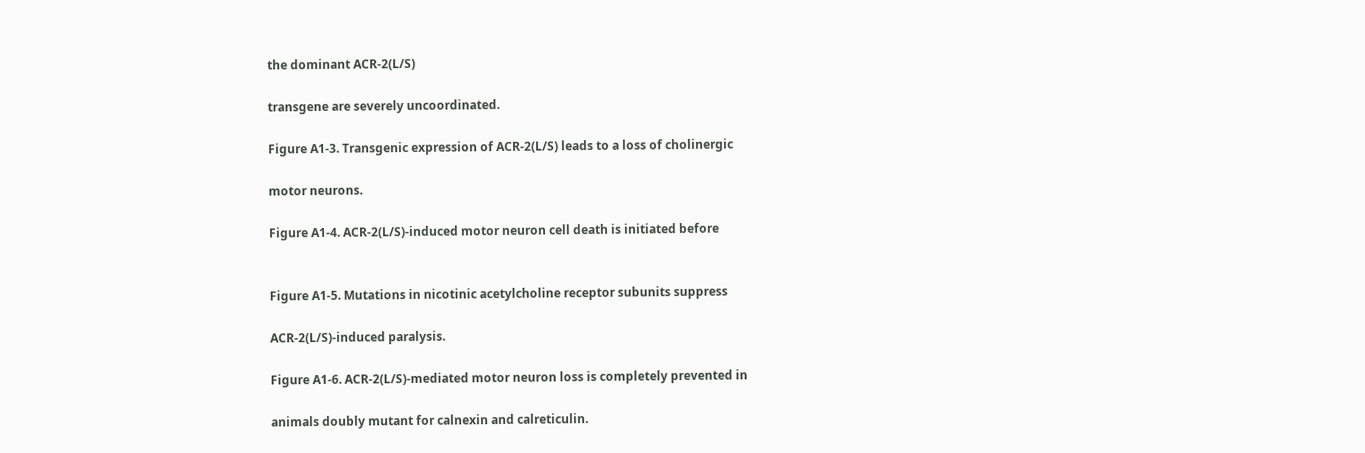the dominant ACR-2(L/S)

transgene are severely uncoordinated.

Figure A1-3. Transgenic expression of ACR-2(L/S) leads to a loss of cholinergic

motor neurons.

Figure A1-4. ACR-2(L/S)-induced motor neuron cell death is initiated before


Figure A1-5. Mutations in nicotinic acetylcholine receptor subunits suppress

ACR-2(L/S)-induced paralysis.

Figure A1-6. ACR-2(L/S)-mediated motor neuron loss is completely prevented in

animals doubly mutant for calnexin and calreticulin.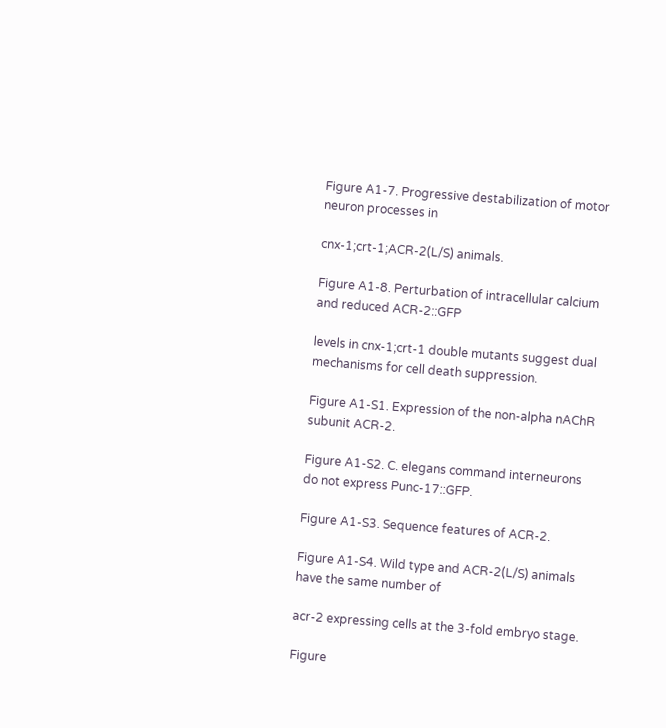Figure A1-7. Progressive destabilization of motor neuron processes in

cnx-1;crt-1;ACR-2(L/S) animals.

Figure A1-8. Perturbation of intracellular calcium and reduced ACR-2::GFP

levels in cnx-1;crt-1 double mutants suggest dual mechanisms for cell death suppression.

Figure A1-S1. Expression of the non-alpha nAChR subunit ACR-2.

Figure A1-S2. C. elegans command interneurons do not express Punc-17::GFP.

Figure A1-S3. Sequence features of ACR-2.

Figure A1-S4. Wild type and ACR-2(L/S) animals have the same number of

acr-2 expressing cells at the 3-fold embryo stage.

Figure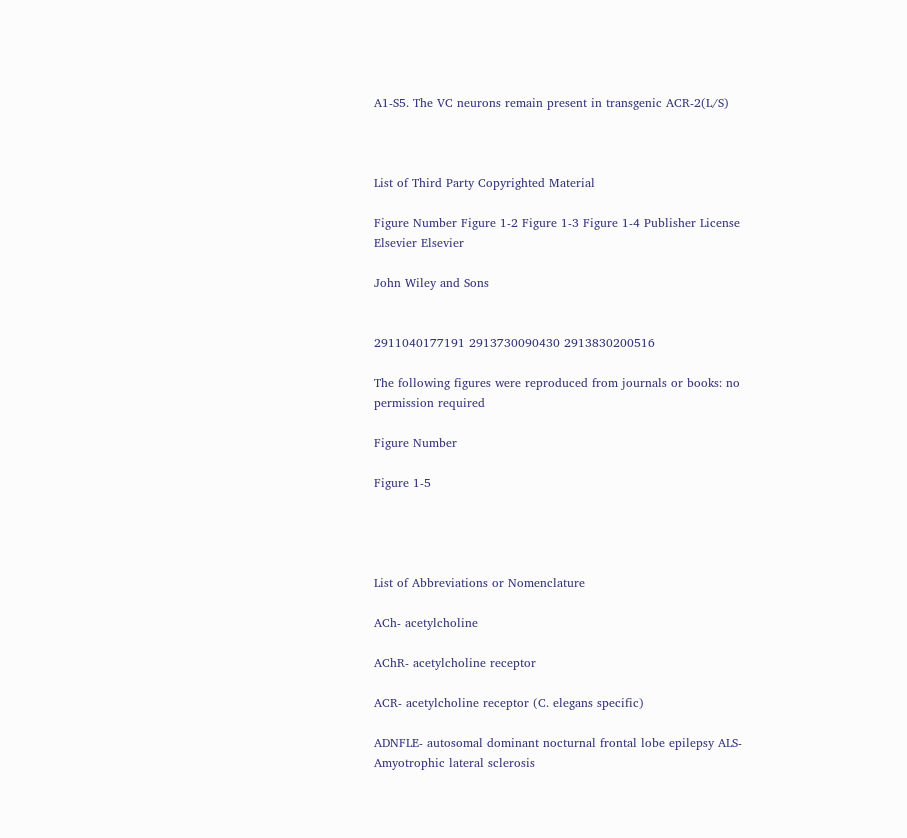A1-S5. The VC neurons remain present in transgenic ACR-2(L/S)



List of Third Party Copyrighted Material

Figure Number Figure 1-2 Figure 1-3 Figure 1-4 Publisher License Elsevier Elsevier

John Wiley and Sons


2911040177191 2913730090430 2913830200516

The following figures were reproduced from journals or books: no permission required

Figure Number

Figure 1-5




List of Abbreviations or Nomenclature

ACh- acetylcholine

AChR- acetylcholine receptor

ACR- acetylcholine receptor (C. elegans specific)

ADNFLE- autosomal dominant nocturnal frontal lobe epilepsy ALS- Amyotrophic lateral sclerosis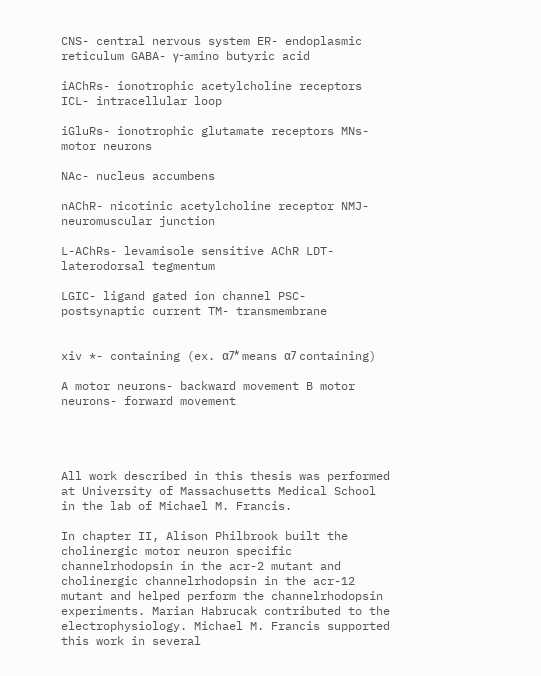CNS- central nervous system ER- endoplasmic reticulum GABA- γ-amino butyric acid

iAChRs- ionotrophic acetylcholine receptors ICL- intracellular loop

iGluRs- ionotrophic glutamate receptors MNs- motor neurons

NAc- nucleus accumbens

nAChR- nicotinic acetylcholine receptor NMJ- neuromuscular junction

L-AChRs- levamisole sensitive AChR LDT- laterodorsal tegmentum

LGIC- ligand gated ion channel PSC- postsynaptic current TM- transmembrane


xiv *- containing (ex. α7* means α7 containing)

A motor neurons- backward movement B motor neurons- forward movement




All work described in this thesis was performed at University of Massachusetts Medical School in the lab of Michael M. Francis.

In chapter II, Alison Philbrook built the cholinergic motor neuron specific channelrhodopsin in the acr-2 mutant and cholinergic channelrhodopsin in the acr-12 mutant and helped perform the channelrhodopsin experiments. Marian Habrucak contributed to the electrophysiology. Michael M. Francis supported this work in several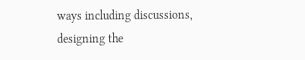ways including discussions, designing the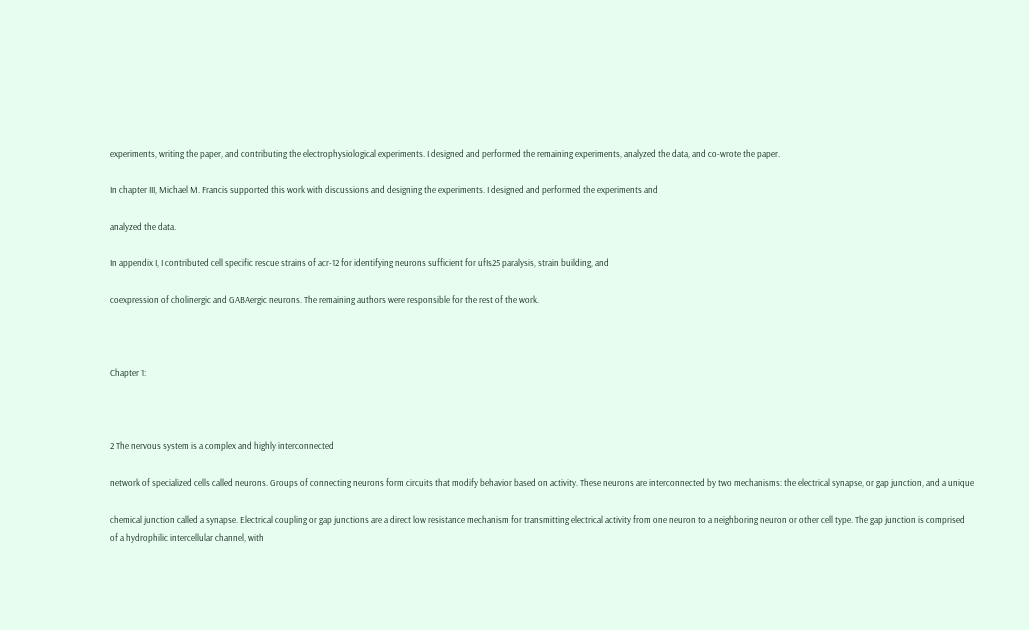experiments, writing the paper, and contributing the electrophysiological experiments. I designed and performed the remaining experiments, analyzed the data, and co-wrote the paper.

In chapter III, Michael M. Francis supported this work with discussions and designing the experiments. I designed and performed the experiments and

analyzed the data.

In appendix I, I contributed cell specific rescue strains of acr-12 for identifying neurons sufficient for ufIs25 paralysis, strain building, and

coexpression of cholinergic and GABAergic neurons. The remaining authors were responsible for the rest of the work.



Chapter 1:



2 The nervous system is a complex and highly interconnected

network of specialized cells called neurons. Groups of connecting neurons form circuits that modify behavior based on activity. These neurons are interconnected by two mechanisms: the electrical synapse, or gap junction, and a unique

chemical junction called a synapse. Electrical coupling or gap junctions are a direct low resistance mechanism for transmitting electrical activity from one neuron to a neighboring neuron or other cell type. The gap junction is comprised of a hydrophilic intercellular channel, with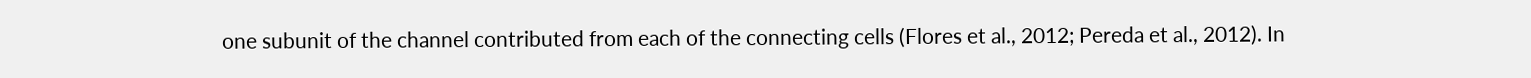one subunit of the channel contributed from each of the connecting cells (Flores et al., 2012; Pereda et al., 2012). In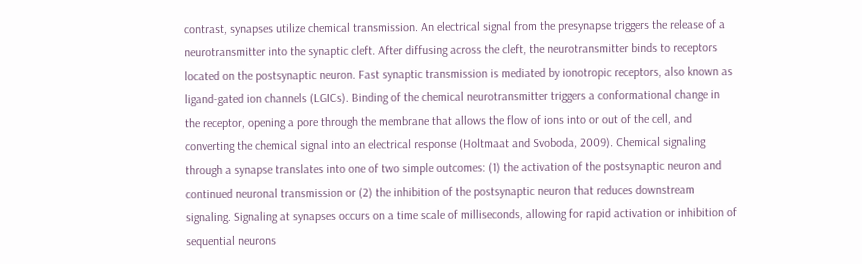contrast, synapses utilize chemical transmission. An electrical signal from the presynapse triggers the release of a neurotransmitter into the synaptic cleft. After diffusing across the cleft, the neurotransmitter binds to receptors located on the postsynaptic neuron. Fast synaptic transmission is mediated by ionotropic receptors, also known as ligand-gated ion channels (LGICs). Binding of the chemical neurotransmitter triggers a conformational change in the receptor, opening a pore through the membrane that allows the flow of ions into or out of the cell, and converting the chemical signal into an electrical response (Holtmaat and Svoboda, 2009). Chemical signaling through a synapse translates into one of two simple outcomes: (1) the activation of the postsynaptic neuron and continued neuronal transmission or (2) the inhibition of the postsynaptic neuron that reduces downstream signaling. Signaling at synapses occurs on a time scale of milliseconds, allowing for rapid activation or inhibition of sequential neurons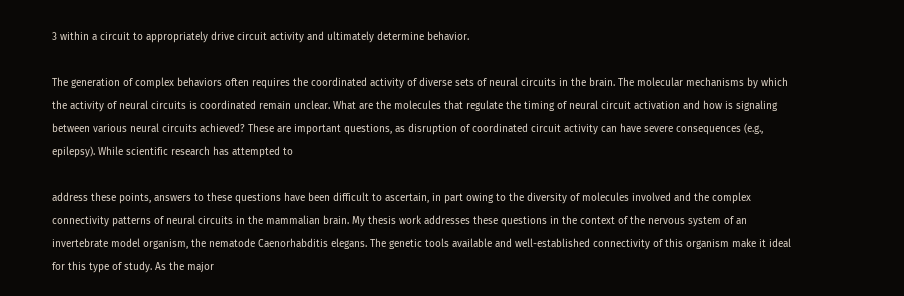3 within a circuit to appropriately drive circuit activity and ultimately determine behavior.

The generation of complex behaviors often requires the coordinated activity of diverse sets of neural circuits in the brain. The molecular mechanisms by which the activity of neural circuits is coordinated remain unclear. What are the molecules that regulate the timing of neural circuit activation and how is signaling between various neural circuits achieved? These are important questions, as disruption of coordinated circuit activity can have severe consequences (e.g., epilepsy). While scientific research has attempted to

address these points, answers to these questions have been difficult to ascertain, in part owing to the diversity of molecules involved and the complex connectivity patterns of neural circuits in the mammalian brain. My thesis work addresses these questions in the context of the nervous system of an invertebrate model organism, the nematode Caenorhabditis elegans. The genetic tools available and well-established connectivity of this organism make it ideal for this type of study. As the major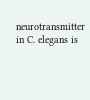neurotransmitter in C. elegans is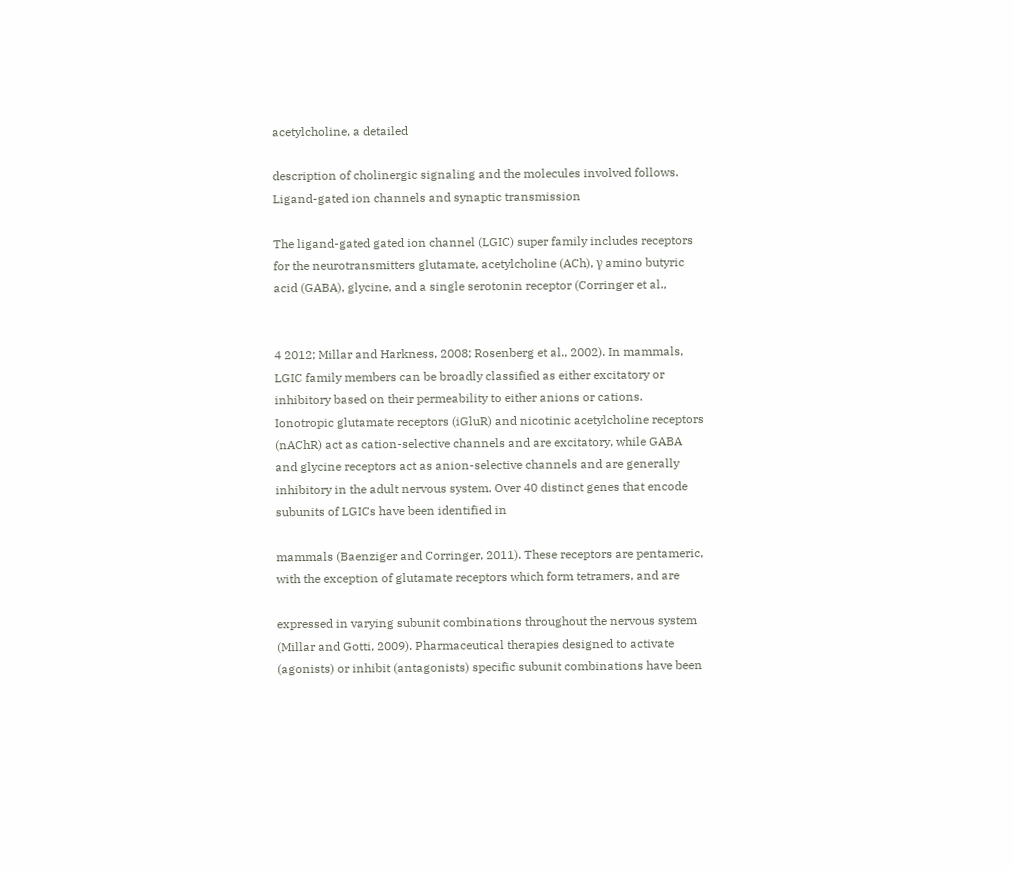acetylcholine, a detailed

description of cholinergic signaling and the molecules involved follows. Ligand-gated ion channels and synaptic transmission

The ligand-gated gated ion channel (LGIC) super family includes receptors for the neurotransmitters glutamate, acetylcholine (ACh), γ amino butyric acid (GABA), glycine, and a single serotonin receptor (Corringer et al.,


4 2012; Millar and Harkness, 2008; Rosenberg et al., 2002). In mammals, LGIC family members can be broadly classified as either excitatory or inhibitory based on their permeability to either anions or cations. Ionotropic glutamate receptors (iGluR) and nicotinic acetylcholine receptors (nAChR) act as cation-selective channels and are excitatory, while GABA and glycine receptors act as anion-selective channels and are generally inhibitory in the adult nervous system. Over 40 distinct genes that encode subunits of LGICs have been identified in

mammals (Baenziger and Corringer, 2011). These receptors are pentameric, with the exception of glutamate receptors which form tetramers, and are

expressed in varying subunit combinations throughout the nervous system (Millar and Gotti, 2009). Pharmaceutical therapies designed to activate (agonists) or inhibit (antagonists) specific subunit combinations have been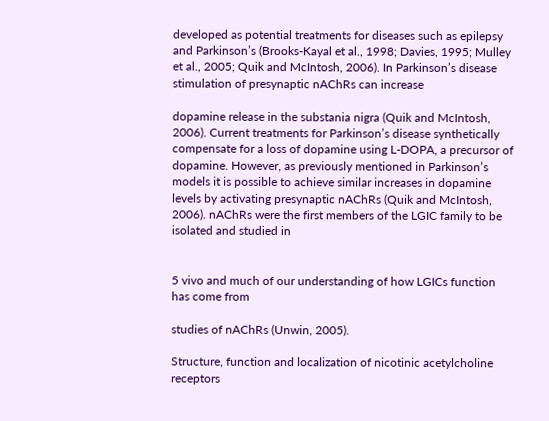developed as potential treatments for diseases such as epilepsy and Parkinson’s (Brooks-Kayal et al., 1998; Davies, 1995; Mulley et al., 2005; Quik and McIntosh, 2006). In Parkinson’s disease stimulation of presynaptic nAChRs can increase

dopamine release in the substania nigra (Quik and McIntosh, 2006). Current treatments for Parkinson’s disease synthetically compensate for a loss of dopamine using L-DOPA, a precursor of dopamine. However, as previously mentioned in Parkinson’s models it is possible to achieve similar increases in dopamine levels by activating presynaptic nAChRs (Quik and McIntosh, 2006). nAChRs were the first members of the LGIC family to be isolated and studied in


5 vivo and much of our understanding of how LGICs function has come from

studies of nAChRs (Unwin, 2005).

Structure, function and localization of nicotinic acetylcholine receptors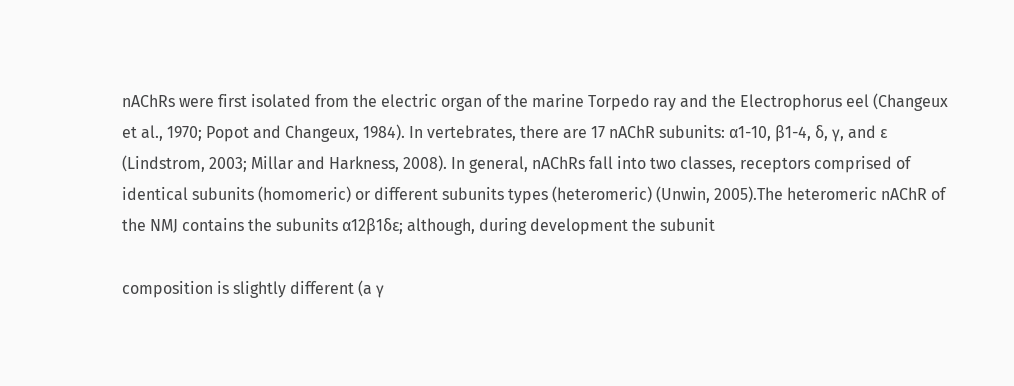nAChRs were first isolated from the electric organ of the marine Torpedo ray and the Electrophorus eel (Changeux et al., 1970; Popot and Changeux, 1984). In vertebrates, there are 17 nAChR subunits: α1-10, β1-4, δ, γ, and ε (Lindstrom, 2003; Millar and Harkness, 2008). In general, nAChRs fall into two classes, receptors comprised of identical subunits (homomeric) or different subunits types (heteromeric) (Unwin, 2005).The heteromeric nAChR of the NMJ contains the subunits α12β1δε; although, during development the subunit

composition is slightly different (a γ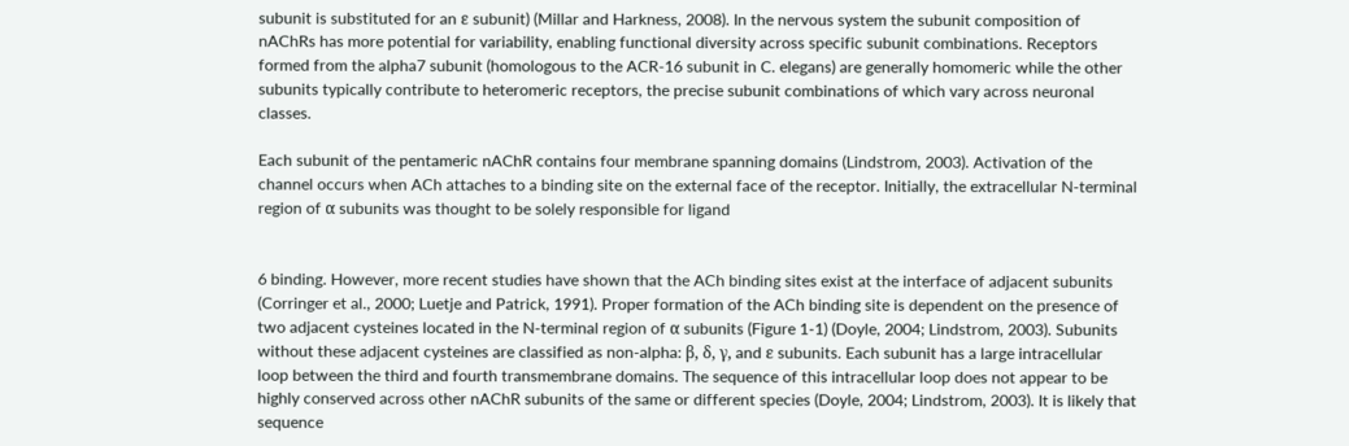subunit is substituted for an ε subunit) (Millar and Harkness, 2008). In the nervous system the subunit composition of nAChRs has more potential for variability, enabling functional diversity across specific subunit combinations. Receptors formed from the alpha7 subunit (homologous to the ACR-16 subunit in C. elegans) are generally homomeric while the other subunits typically contribute to heteromeric receptors, the precise subunit combinations of which vary across neuronal classes.

Each subunit of the pentameric nAChR contains four membrane spanning domains (Lindstrom, 2003). Activation of the channel occurs when ACh attaches to a binding site on the external face of the receptor. Initially, the extracellular N-terminal region of α subunits was thought to be solely responsible for ligand


6 binding. However, more recent studies have shown that the ACh binding sites exist at the interface of adjacent subunits (Corringer et al., 2000; Luetje and Patrick, 1991). Proper formation of the ACh binding site is dependent on the presence of two adjacent cysteines located in the N-terminal region of α subunits (Figure 1-1) (Doyle, 2004; Lindstrom, 2003). Subunits without these adjacent cysteines are classified as non-alpha: β, δ, γ, and ε subunits. Each subunit has a large intracellular loop between the third and fourth transmembrane domains. The sequence of this intracellular loop does not appear to be highly conserved across other nAChR subunits of the same or different species (Doyle, 2004; Lindstrom, 2003). It is likely that sequence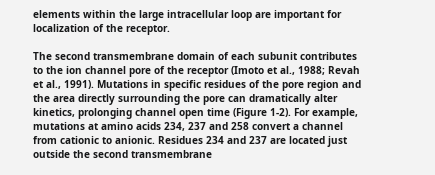elements within the large intracellular loop are important for localization of the receptor.

The second transmembrane domain of each subunit contributes to the ion channel pore of the receptor (Imoto et al., 1988; Revah et al., 1991). Mutations in specific residues of the pore region and the area directly surrounding the pore can dramatically alter kinetics, prolonging channel open time (Figure 1-2). For example, mutations at amino acids 234, 237 and 258 convert a channel from cationic to anionic. Residues 234 and 237 are located just outside the second transmembrane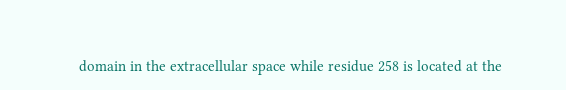domain in the extracellular space while residue 258 is located at the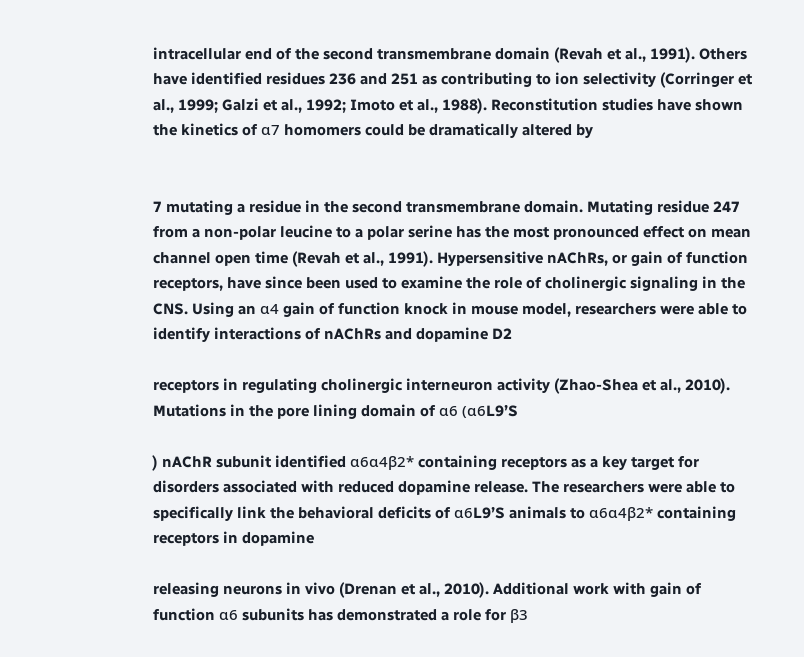intracellular end of the second transmembrane domain (Revah et al., 1991). Others have identified residues 236 and 251 as contributing to ion selectivity (Corringer et al., 1999; Galzi et al., 1992; Imoto et al., 1988). Reconstitution studies have shown the kinetics of α7 homomers could be dramatically altered by


7 mutating a residue in the second transmembrane domain. Mutating residue 247 from a non-polar leucine to a polar serine has the most pronounced effect on mean channel open time (Revah et al., 1991). Hypersensitive nAChRs, or gain of function receptors, have since been used to examine the role of cholinergic signaling in the CNS. Using an α4 gain of function knock in mouse model, researchers were able to identify interactions of nAChRs and dopamine D2

receptors in regulating cholinergic interneuron activity (Zhao-Shea et al., 2010). Mutations in the pore lining domain of α6 (α6L9’S

) nAChR subunit identified α6α4β2* containing receptors as a key target for disorders associated with reduced dopamine release. The researchers were able to specifically link the behavioral deficits of α6L9’S animals to α6α4β2* containing receptors in dopamine

releasing neurons in vivo (Drenan et al., 2010). Additional work with gain of function α6 subunits has demonstrated a role for β3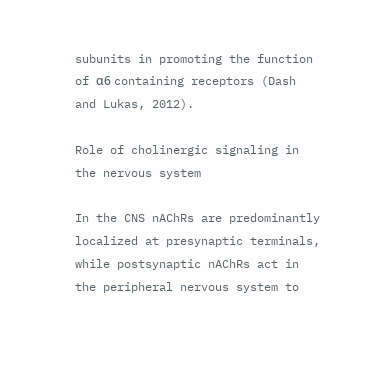subunits in promoting the function of α6 containing receptors (Dash and Lukas, 2012).

Role of cholinergic signaling in the nervous system

In the CNS nAChRs are predominantly localized at presynaptic terminals, while postsynaptic nAChRs act in the peripheral nervous system to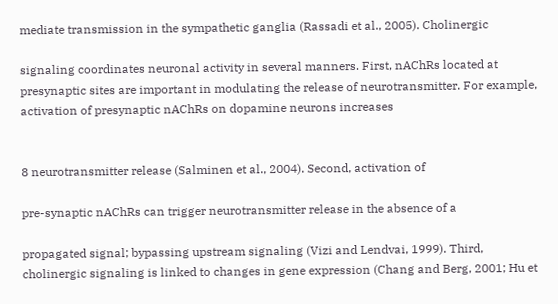mediate transmission in the sympathetic ganglia (Rassadi et al., 2005). Cholinergic

signaling coordinates neuronal activity in several manners. First, nAChRs located at presynaptic sites are important in modulating the release of neurotransmitter. For example, activation of presynaptic nAChRs on dopamine neurons increases


8 neurotransmitter release (Salminen et al., 2004). Second, activation of

pre-synaptic nAChRs can trigger neurotransmitter release in the absence of a

propagated signal; bypassing upstream signaling (Vizi and Lendvai, 1999). Third, cholinergic signaling is linked to changes in gene expression (Chang and Berg, 2001; Hu et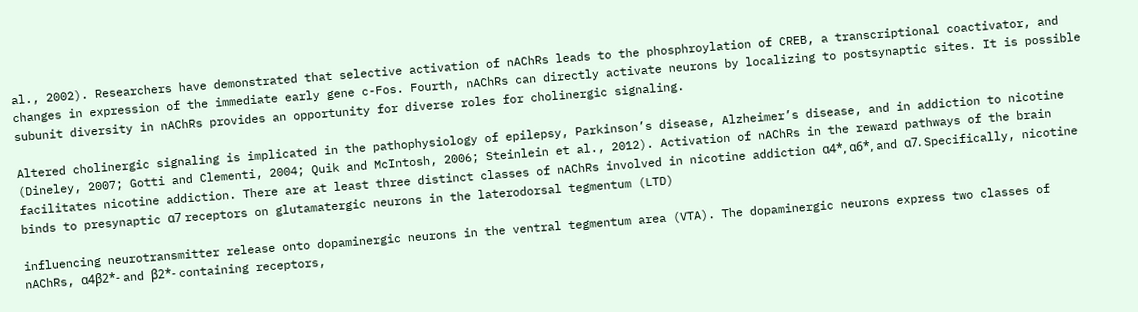al., 2002). Researchers have demonstrated that selective activation of nAChRs leads to the phosphroylation of CREB, a transcriptional coactivator, and changes in expression of the immediate early gene c-Fos. Fourth, nAChRs can directly activate neurons by localizing to postsynaptic sites. It is possible subunit diversity in nAChRs provides an opportunity for diverse roles for cholinergic signaling.

Altered cholinergic signaling is implicated in the pathophysiology of epilepsy, Parkinson’s disease, Alzheimer’s disease, and in addiction to nicotine (Dineley, 2007; Gotti and Clementi, 2004; Quik and McIntosh, 2006; Steinlein et al., 2012). Activation of nAChRs in the reward pathways of the brain facilitates nicotine addiction. There are at least three distinct classes of nAChRs involved in nicotine addiction α4*, α6*, and α7. Specifically, nicotine binds to presynaptic α7 receptors on glutamatergic neurons in the laterodorsal tegmentum (LTD)

influencing neurotransmitter release onto dopaminergic neurons in the ventral tegmentum area (VTA). The dopaminergic neurons express two classes of nAChRs, α4β2*- and β2*- containing receptors,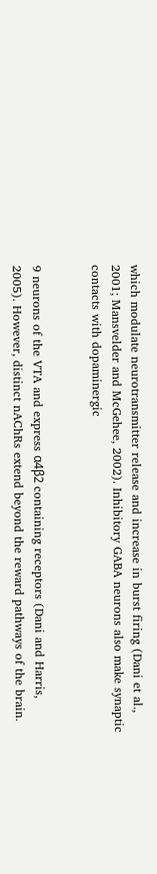which modulate neurotransmitter release and increase in burst firing (Dani et al., 2001; Mansvelder and McGehee, 2002). Inhibitory GABA neurons also make synaptic contacts with dopaminergic


9 neurons of the VTA and express α4β2 containing receptors (Dani and Harris, 2005). However, distinct nAChRs extend beyond the reward pathways of the brain.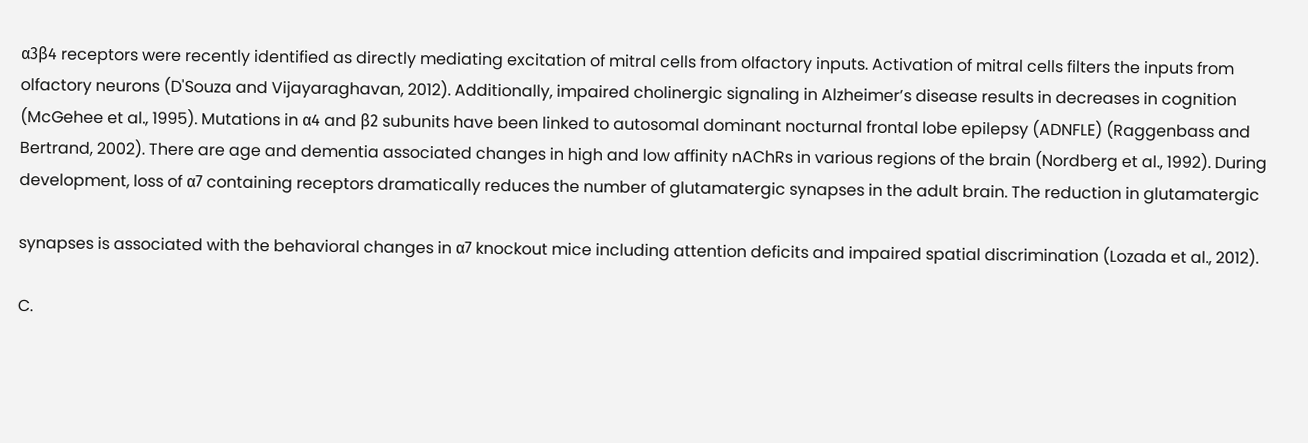α3β4 receptors were recently identified as directly mediating excitation of mitral cells from olfactory inputs. Activation of mitral cells filters the inputs from olfactory neurons (D'Souza and Vijayaraghavan, 2012). Additionally, impaired cholinergic signaling in Alzheimer’s disease results in decreases in cognition (McGehee et al., 1995). Mutations in α4 and β2 subunits have been linked to autosomal dominant nocturnal frontal lobe epilepsy (ADNFLE) (Raggenbass and Bertrand, 2002). There are age and dementia associated changes in high and low affinity nAChRs in various regions of the brain (Nordberg et al., 1992). During development, loss of α7 containing receptors dramatically reduces the number of glutamatergic synapses in the adult brain. The reduction in glutamatergic

synapses is associated with the behavioral changes in α7 knockout mice including attention deficits and impaired spatial discrimination (Lozada et al., 2012).

C.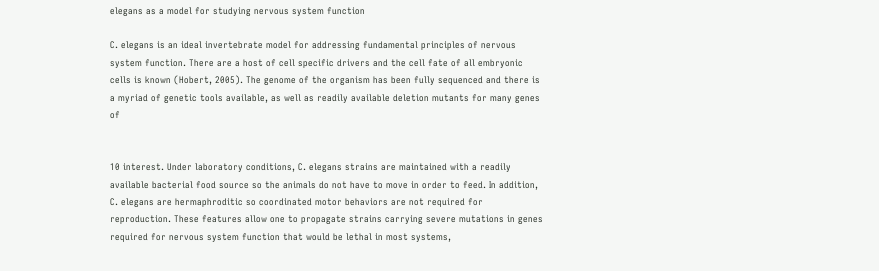elegans as a model for studying nervous system function

C. elegans is an ideal invertebrate model for addressing fundamental principles of nervous system function. There are a host of cell specific drivers and the cell fate of all embryonic cells is known (Hobert, 2005). The genome of the organism has been fully sequenced and there is a myriad of genetic tools available, as well as readily available deletion mutants for many genes of


10 interest. Under laboratory conditions, C. elegans strains are maintained with a readily available bacterial food source so the animals do not have to move in order to feed. In addition, C. elegans are hermaphroditic so coordinated motor behaviors are not required for reproduction. These features allow one to propagate strains carrying severe mutations in genes required for nervous system function that would be lethal in most systems,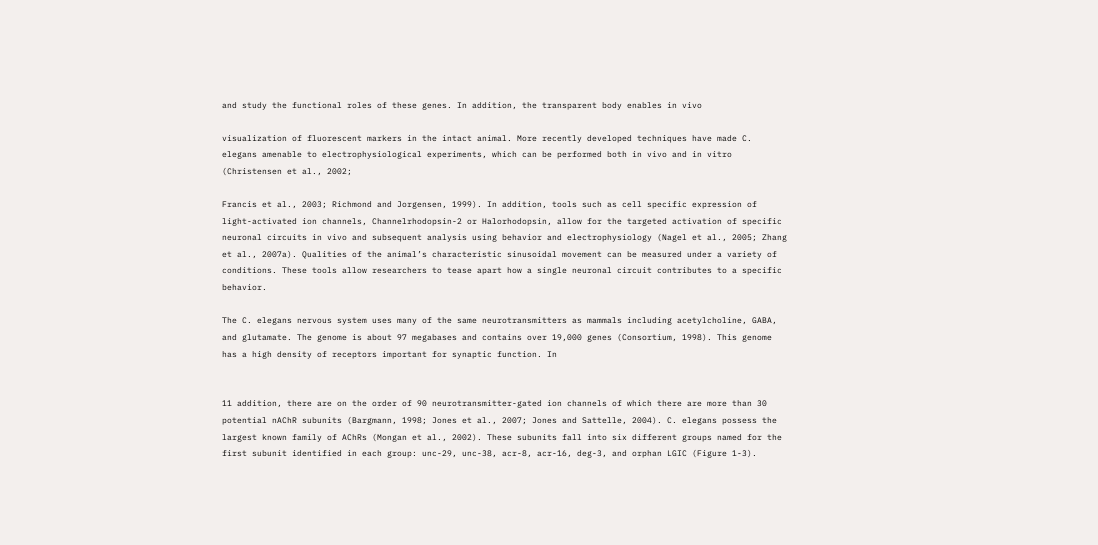and study the functional roles of these genes. In addition, the transparent body enables in vivo

visualization of fluorescent markers in the intact animal. More recently developed techniques have made C. elegans amenable to electrophysiological experiments, which can be performed both in vivo and in vitro (Christensen et al., 2002;

Francis et al., 2003; Richmond and Jorgensen, 1999). In addition, tools such as cell specific expression of light-activated ion channels, Channelrhodopsin-2 or Halorhodopsin, allow for the targeted activation of specific neuronal circuits in vivo and subsequent analysis using behavior and electrophysiology (Nagel et al., 2005; Zhang et al., 2007a). Qualities of the animal’s characteristic sinusoidal movement can be measured under a variety of conditions. These tools allow researchers to tease apart how a single neuronal circuit contributes to a specific behavior.

The C. elegans nervous system uses many of the same neurotransmitters as mammals including acetylcholine, GABA, and glutamate. The genome is about 97 megabases and contains over 19,000 genes (Consortium, 1998). This genome has a high density of receptors important for synaptic function. In


11 addition, there are on the order of 90 neurotransmitter-gated ion channels of which there are more than 30 potential nAChR subunits (Bargmann, 1998; Jones et al., 2007; Jones and Sattelle, 2004). C. elegans possess the largest known family of AChRs (Mongan et al., 2002). These subunits fall into six different groups named for the first subunit identified in each group: unc-29, unc-38, acr-8, acr-16, deg-3, and orphan LGIC (Figure 1-3).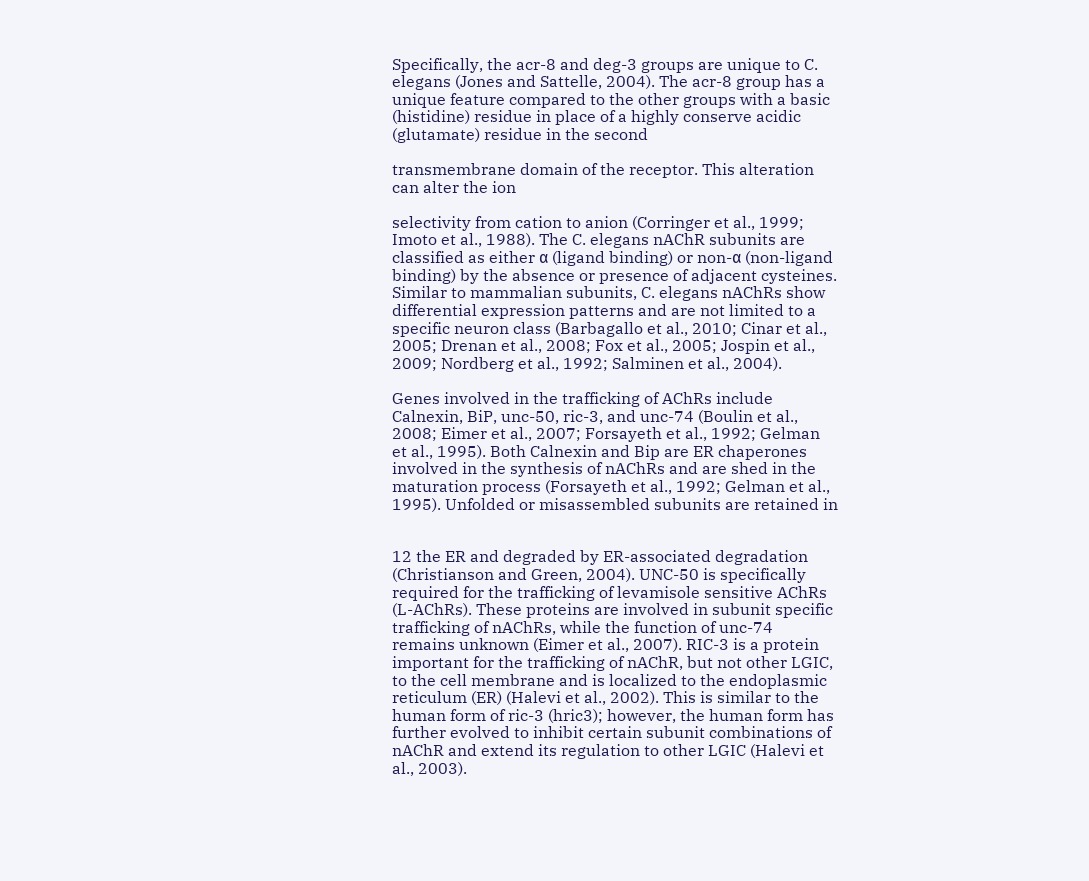Specifically, the acr-8 and deg-3 groups are unique to C. elegans (Jones and Sattelle, 2004). The acr-8 group has a unique feature compared to the other groups with a basic (histidine) residue in place of a highly conserve acidic (glutamate) residue in the second

transmembrane domain of the receptor. This alteration can alter the ion

selectivity from cation to anion (Corringer et al., 1999; Imoto et al., 1988). The C. elegans nAChR subunits are classified as either α (ligand binding) or non-α (non-ligand binding) by the absence or presence of adjacent cysteines. Similar to mammalian subunits, C. elegans nAChRs show differential expression patterns and are not limited to a specific neuron class (Barbagallo et al., 2010; Cinar et al., 2005; Drenan et al., 2008; Fox et al., 2005; Jospin et al., 2009; Nordberg et al., 1992; Salminen et al., 2004).

Genes involved in the trafficking of AChRs include Calnexin, BiP, unc-50, ric-3, and unc-74 (Boulin et al., 2008; Eimer et al., 2007; Forsayeth et al., 1992; Gelman et al., 1995). Both Calnexin and Bip are ER chaperones involved in the synthesis of nAChRs and are shed in the maturation process (Forsayeth et al., 1992; Gelman et al., 1995). Unfolded or misassembled subunits are retained in


12 the ER and degraded by ER-associated degradation (Christianson and Green, 2004). UNC-50 is specifically required for the trafficking of levamisole sensitive AChRs (L-AChRs). These proteins are involved in subunit specific trafficking of nAChRs, while the function of unc-74 remains unknown (Eimer et al., 2007). RIC-3 is a protein important for the trafficking of nAChR, but not other LGIC, to the cell membrane and is localized to the endoplasmic reticulum (ER) (Halevi et al., 2002). This is similar to the human form of ric-3 (hric3); however, the human form has further evolved to inhibit certain subunit combinations of nAChR and extend its regulation to other LGIC (Halevi et al., 2003).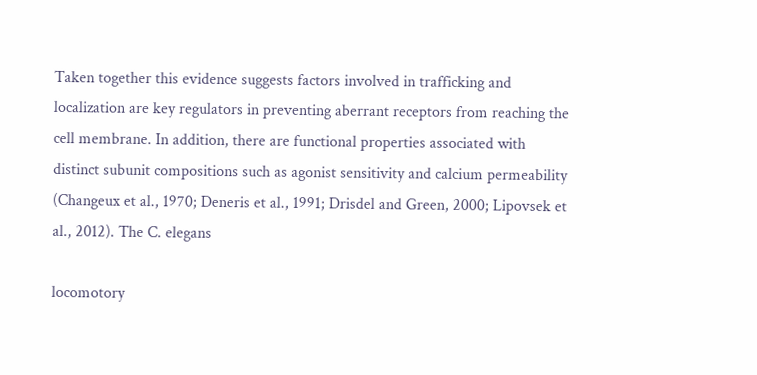Taken together this evidence suggests factors involved in trafficking and localization are key regulators in preventing aberrant receptors from reaching the cell membrane. In addition, there are functional properties associated with distinct subunit compositions such as agonist sensitivity and calcium permeability (Changeux et al., 1970; Deneris et al., 1991; Drisdel and Green, 2000; Lipovsek et al., 2012). The C. elegans

locomotory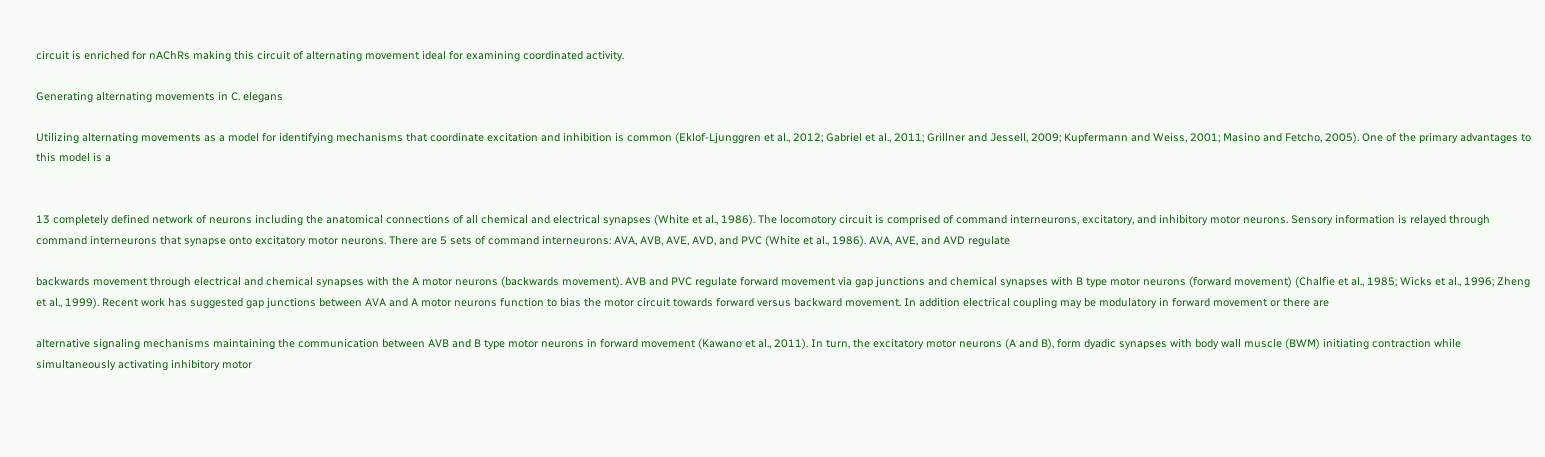circuit is enriched for nAChRs making this circuit of alternating movement ideal for examining coordinated activity.

Generating alternating movements in C. elegans

Utilizing alternating movements as a model for identifying mechanisms that coordinate excitation and inhibition is common (Eklof-Ljunggren et al., 2012; Gabriel et al., 2011; Grillner and Jessell, 2009; Kupfermann and Weiss, 2001; Masino and Fetcho, 2005). One of the primary advantages to this model is a


13 completely defined network of neurons including the anatomical connections of all chemical and electrical synapses (White et al., 1986). The locomotory circuit is comprised of command interneurons, excitatory, and inhibitory motor neurons. Sensory information is relayed through command interneurons that synapse onto excitatory motor neurons. There are 5 sets of command interneurons: AVA, AVB, AVE, AVD, and PVC (White et al., 1986). AVA, AVE, and AVD regulate

backwards movement through electrical and chemical synapses with the A motor neurons (backwards movement). AVB and PVC regulate forward movement via gap junctions and chemical synapses with B type motor neurons (forward movement) (Chalfie et al., 1985; Wicks et al., 1996; Zheng et al., 1999). Recent work has suggested gap junctions between AVA and A motor neurons function to bias the motor circuit towards forward versus backward movement. In addition electrical coupling may be modulatory in forward movement or there are

alternative signaling mechanisms maintaining the communication between AVB and B type motor neurons in forward movement (Kawano et al., 2011). In turn, the excitatory motor neurons (A and B), form dyadic synapses with body wall muscle (BWM) initiating contraction while simultaneously activating inhibitory motor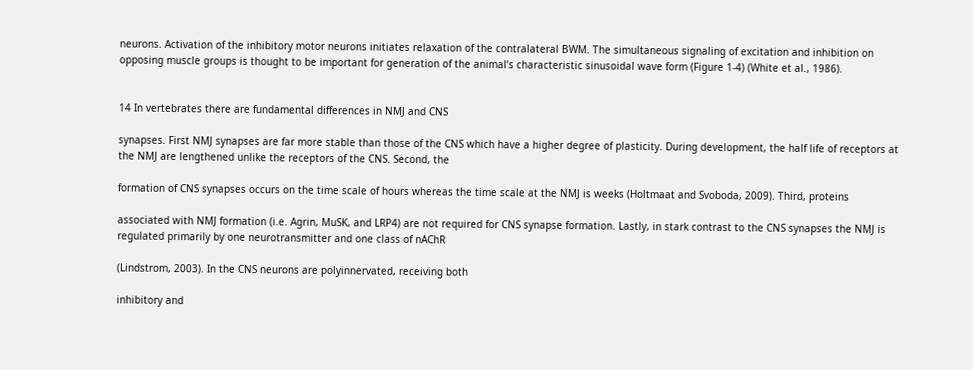neurons. Activation of the inhibitory motor neurons initiates relaxation of the contralateral BWM. The simultaneous signaling of excitation and inhibition on opposing muscle groups is thought to be important for generation of the animal’s characteristic sinusoidal wave form (Figure 1-4) (White et al., 1986).


14 In vertebrates there are fundamental differences in NMJ and CNS

synapses. First NMJ synapses are far more stable than those of the CNS which have a higher degree of plasticity. During development, the half life of receptors at the NMJ are lengthened unlike the receptors of the CNS. Second, the

formation of CNS synapses occurs on the time scale of hours whereas the time scale at the NMJ is weeks (Holtmaat and Svoboda, 2009). Third, proteins

associated with NMJ formation (i.e. Agrin, MuSK, and LRP4) are not required for CNS synapse formation. Lastly, in stark contrast to the CNS synapses the NMJ is regulated primarily by one neurotransmitter and one class of nAChR

(Lindstrom, 2003). In the CNS neurons are polyinnervated, receiving both

inhibitory and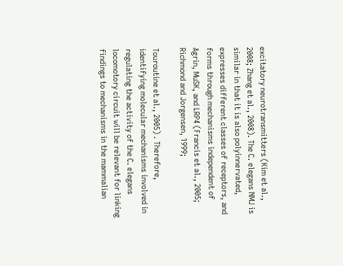excitatory neurotransmitters (Kim et al., 2008; Zhang et al., 2008). The C. elegans NMJ is similar in that it is also polyinnervated, expresses different classes of receptors, and forms through mechanisms independent of Agrin, MuSK, and LRP4 (Francis et al., 2005; Richmond and Jorgensen, 1999;

Touroutine et al., 2005) . Therefore, identifying molecular mechanisms involved in regulating the activity of the C. elegans locomotory circuit will be relevant for linking findings to mechanisms in the mammalian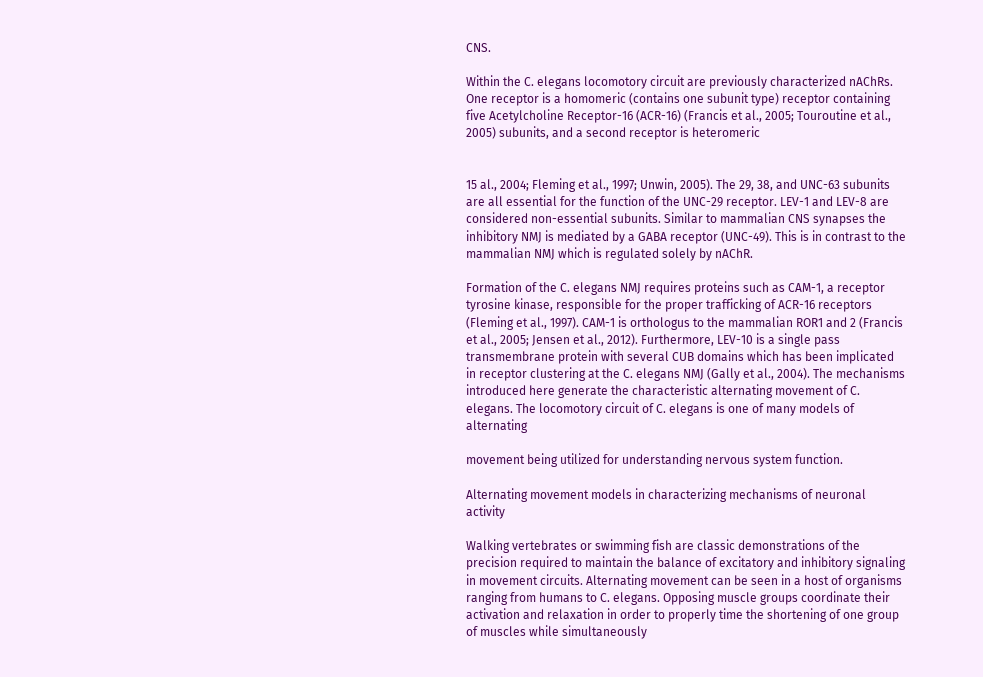CNS.

Within the C. elegans locomotory circuit are previously characterized nAChRs. One receptor is a homomeric (contains one subunit type) receptor containing five Acetylcholine Receptor-16 (ACR-16) (Francis et al., 2005; Touroutine et al., 2005) subunits, and a second receptor is heteromeric


15 al., 2004; Fleming et al., 1997; Unwin, 2005). The 29, 38, and UNC-63 subunits are all essential for the function of the UNC-29 receptor. LEV-1 and LEV-8 are considered non-essential subunits. Similar to mammalian CNS synapses the inhibitory NMJ is mediated by a GABA receptor (UNC-49). This is in contrast to the mammalian NMJ which is regulated solely by nAChR.

Formation of the C. elegans NMJ requires proteins such as CAM-1, a receptor tyrosine kinase, responsible for the proper trafficking of ACR-16 receptors (Fleming et al., 1997). CAM-1 is orthologus to the mammalian ROR1 and 2 (Francis et al., 2005; Jensen et al., 2012). Furthermore, LEV-10 is a single pass transmembrane protein with several CUB domains which has been implicated in receptor clustering at the C. elegans NMJ (Gally et al., 2004). The mechanisms introduced here generate the characteristic alternating movement of C. elegans. The locomotory circuit of C. elegans is one of many models of alternating

movement being utilized for understanding nervous system function.

Alternating movement models in characterizing mechanisms of neuronal activity

Walking vertebrates or swimming fish are classic demonstrations of the precision required to maintain the balance of excitatory and inhibitory signaling in movement circuits. Alternating movement can be seen in a host of organisms ranging from humans to C. elegans. Opposing muscle groups coordinate their activation and relaxation in order to properly time the shortening of one group of muscles while simultaneously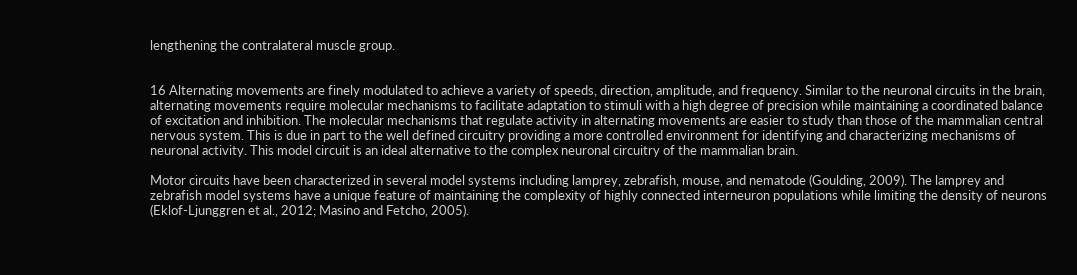lengthening the contralateral muscle group.


16 Alternating movements are finely modulated to achieve a variety of speeds, direction, amplitude, and frequency. Similar to the neuronal circuits in the brain, alternating movements require molecular mechanisms to facilitate adaptation to stimuli with a high degree of precision while maintaining a coordinated balance of excitation and inhibition. The molecular mechanisms that regulate activity in alternating movements are easier to study than those of the mammalian central nervous system. This is due in part to the well defined circuitry providing a more controlled environment for identifying and characterizing mechanisms of neuronal activity. This model circuit is an ideal alternative to the complex neuronal circuitry of the mammalian brain.

Motor circuits have been characterized in several model systems including lamprey, zebrafish, mouse, and nematode (Goulding, 2009). The lamprey and zebrafish model systems have a unique feature of maintaining the complexity of highly connected interneuron populations while limiting the density of neurons (Eklof-Ljunggren et al., 2012; Masino and Fetcho, 2005).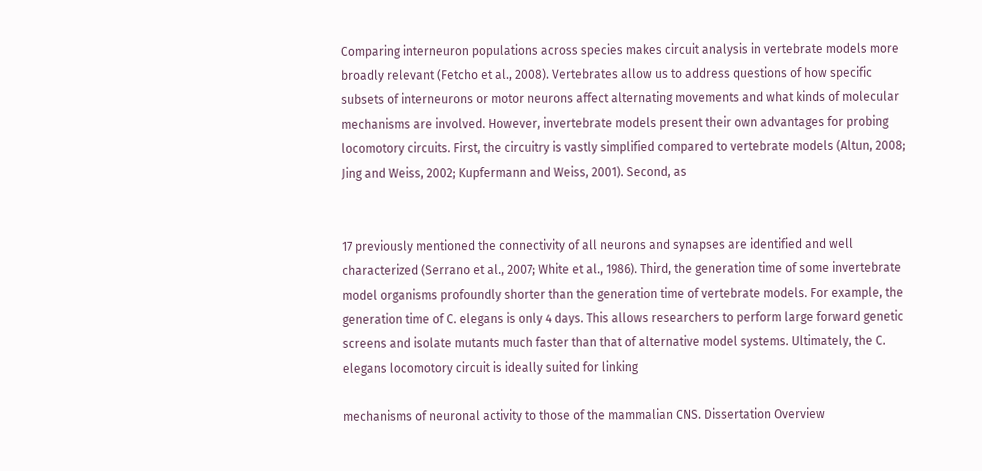Comparing interneuron populations across species makes circuit analysis in vertebrate models more broadly relevant (Fetcho et al., 2008). Vertebrates allow us to address questions of how specific subsets of interneurons or motor neurons affect alternating movements and what kinds of molecular mechanisms are involved. However, invertebrate models present their own advantages for probing locomotory circuits. First, the circuitry is vastly simplified compared to vertebrate models (Altun, 2008; Jing and Weiss, 2002; Kupfermann and Weiss, 2001). Second, as


17 previously mentioned the connectivity of all neurons and synapses are identified and well characterized (Serrano et al., 2007; White et al., 1986). Third, the generation time of some invertebrate model organisms profoundly shorter than the generation time of vertebrate models. For example, the generation time of C. elegans is only 4 days. This allows researchers to perform large forward genetic screens and isolate mutants much faster than that of alternative model systems. Ultimately, the C. elegans locomotory circuit is ideally suited for linking

mechanisms of neuronal activity to those of the mammalian CNS. Dissertation Overview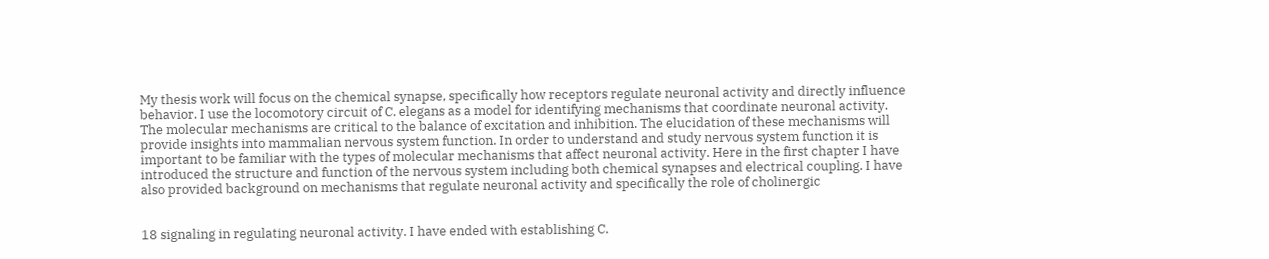My thesis work will focus on the chemical synapse, specifically how receptors regulate neuronal activity and directly influence behavior. I use the locomotory circuit of C. elegans as a model for identifying mechanisms that coordinate neuronal activity. The molecular mechanisms are critical to the balance of excitation and inhibition. The elucidation of these mechanisms will provide insights into mammalian nervous system function. In order to understand and study nervous system function it is important to be familiar with the types of molecular mechanisms that affect neuronal activity. Here in the first chapter I have introduced the structure and function of the nervous system including both chemical synapses and electrical coupling. I have also provided background on mechanisms that regulate neuronal activity and specifically the role of cholinergic


18 signaling in regulating neuronal activity. I have ended with establishing C.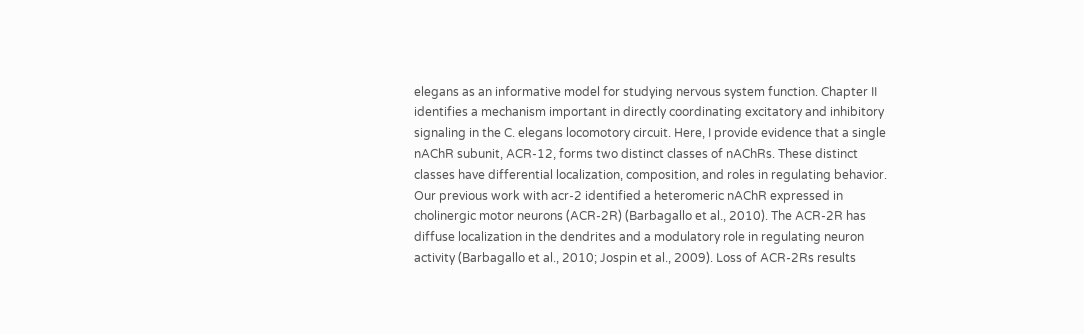elegans as an informative model for studying nervous system function. Chapter II identifies a mechanism important in directly coordinating excitatory and inhibitory signaling in the C. elegans locomotory circuit. Here, I provide evidence that a single nAChR subunit, ACR-12, forms two distinct classes of nAChRs. These distinct classes have differential localization, composition, and roles in regulating behavior. Our previous work with acr-2 identified a heteromeric nAChR expressed in cholinergic motor neurons (ACR-2R) (Barbagallo et al., 2010). The ACR-2R has diffuse localization in the dendrites and a modulatory role in regulating neuron activity (Barbagallo et al., 2010; Jospin et al., 2009). Loss of ACR-2Rs results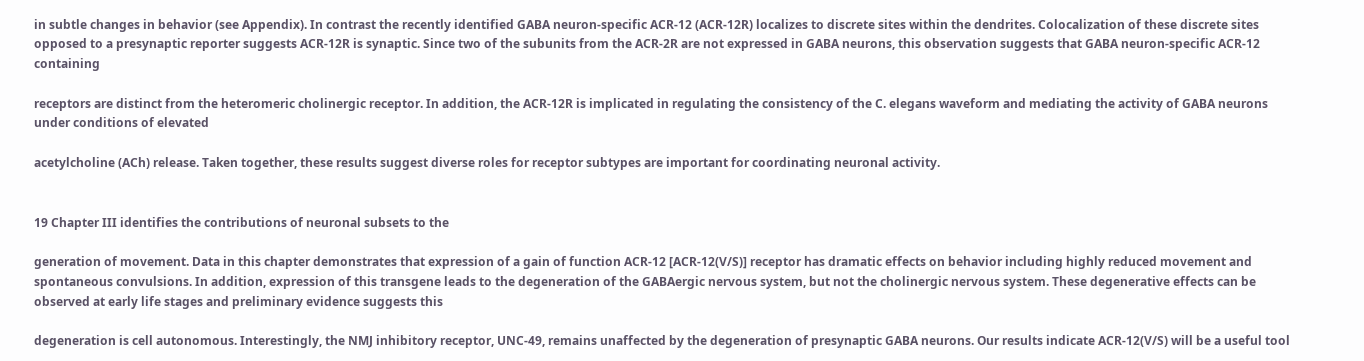in subtle changes in behavior (see Appendix). In contrast the recently identified GABA neuron-specific ACR-12 (ACR-12R) localizes to discrete sites within the dendrites. Colocalization of these discrete sites opposed to a presynaptic reporter suggests ACR-12R is synaptic. Since two of the subunits from the ACR-2R are not expressed in GABA neurons, this observation suggests that GABA neuron-specific ACR-12 containing

receptors are distinct from the heteromeric cholinergic receptor. In addition, the ACR-12R is implicated in regulating the consistency of the C. elegans waveform and mediating the activity of GABA neurons under conditions of elevated

acetylcholine (ACh) release. Taken together, these results suggest diverse roles for receptor subtypes are important for coordinating neuronal activity.


19 Chapter III identifies the contributions of neuronal subsets to the

generation of movement. Data in this chapter demonstrates that expression of a gain of function ACR-12 [ACR-12(V/S)] receptor has dramatic effects on behavior including highly reduced movement and spontaneous convulsions. In addition, expression of this transgene leads to the degeneration of the GABAergic nervous system, but not the cholinergic nervous system. These degenerative effects can be observed at early life stages and preliminary evidence suggests this

degeneration is cell autonomous. Interestingly, the NMJ inhibitory receptor, UNC-49, remains unaffected by the degeneration of presynaptic GABA neurons. Our results indicate ACR-12(V/S) will be a useful tool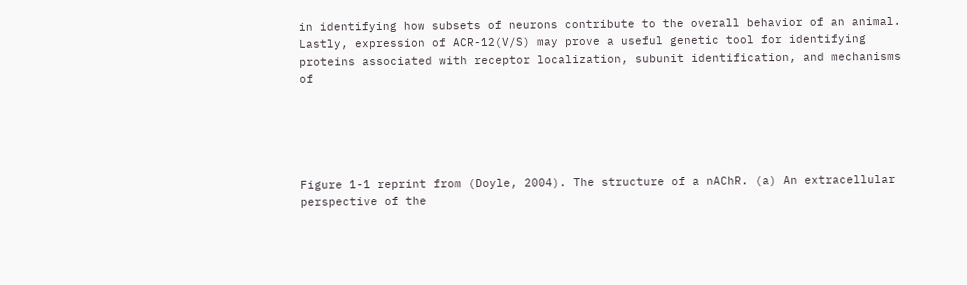in identifying how subsets of neurons contribute to the overall behavior of an animal. Lastly, expression of ACR-12(V/S) may prove a useful genetic tool for identifying proteins associated with receptor localization, subunit identification, and mechanisms of





Figure 1-1 reprint from (Doyle, 2004). The structure of a nAChR. (a) An extracellular perspective of the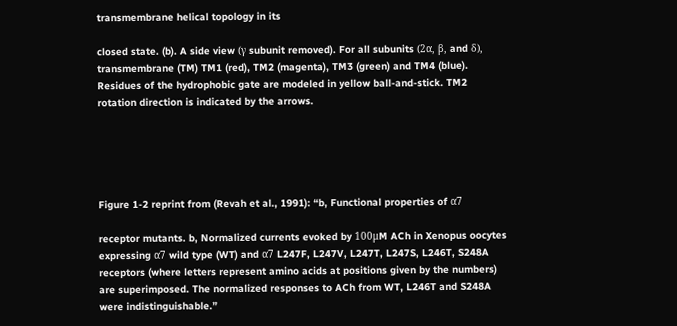transmembrane helical topology in its

closed state. (b). A side view (γ subunit removed). For all subunits (2α, β, and δ), transmembrane (TM) TM1 (red), TM2 (magenta), TM3 (green) and TM4 (blue). Residues of the hydrophobic gate are modeled in yellow ball-and-stick. TM2 rotation direction is indicated by the arrows.





Figure 1-2 reprint from (Revah et al., 1991): “b, Functional properties of α7

receptor mutants. b, Normalized currents evoked by 100μM ACh in Xenopus oocytes expressing α7 wild type (WT) and α7 L247F, L247V, L247T, L247S, L246T, S248A receptors (where letters represent amino acids at positions given by the numbers) are superimposed. The normalized responses to ACh from WT, L246T and S248A were indistinguishable.”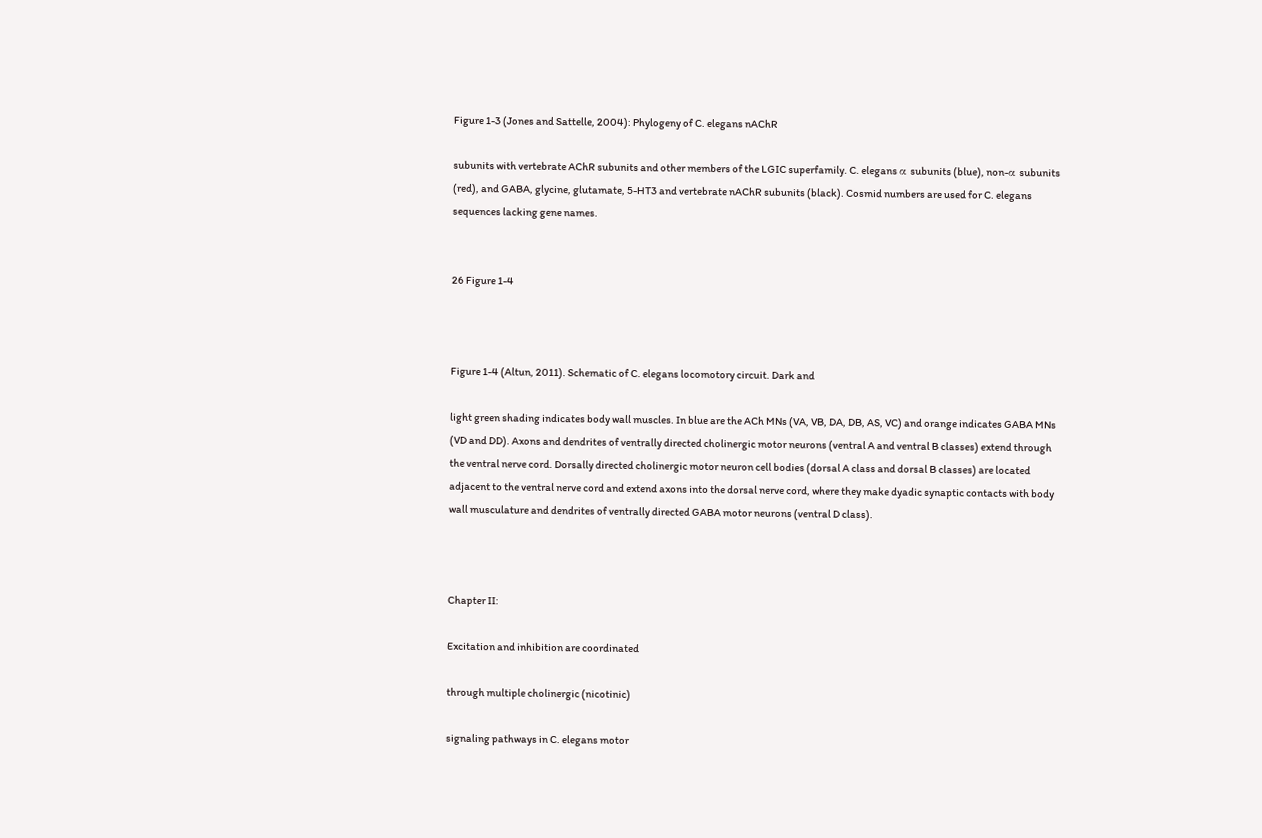Figure 1-3 (Jones and Sattelle, 2004): Phylogeny of C. elegans nAChR

subunits with vertebrate AChR subunits and other members of the LGIC superfamily. C. elegans α subunits (blue), non-α subunits (red), and GABA, glycine, glutamate, 5-HT3 and vertebrate nAChR subunits (black). Cosmid numbers are used for C. elegans sequences lacking gene names.


26 Figure 1-4



Figure 1-4 (Altun, 2011). Schematic of C. elegans locomotory circuit. Dark and

light green shading indicates body wall muscles. In blue are the ACh MNs (VA, VB, DA, DB, AS, VC) and orange indicates GABA MNs (VD and DD). Axons and dendrites of ventrally directed cholinergic motor neurons (ventral A and ventral B classes) extend through the ventral nerve cord. Dorsally directed cholinergic motor neuron cell bodies (dorsal A class and dorsal B classes) are located adjacent to the ventral nerve cord and extend axons into the dorsal nerve cord, where they make dyadic synaptic contacts with body wall musculature and dendrites of ventrally directed GABA motor neurons (ventral D class).



Chapter II:

Excitation and inhibition are coordinated

through multiple cholinergic (nicotinic)

signaling pathways in C. elegans motor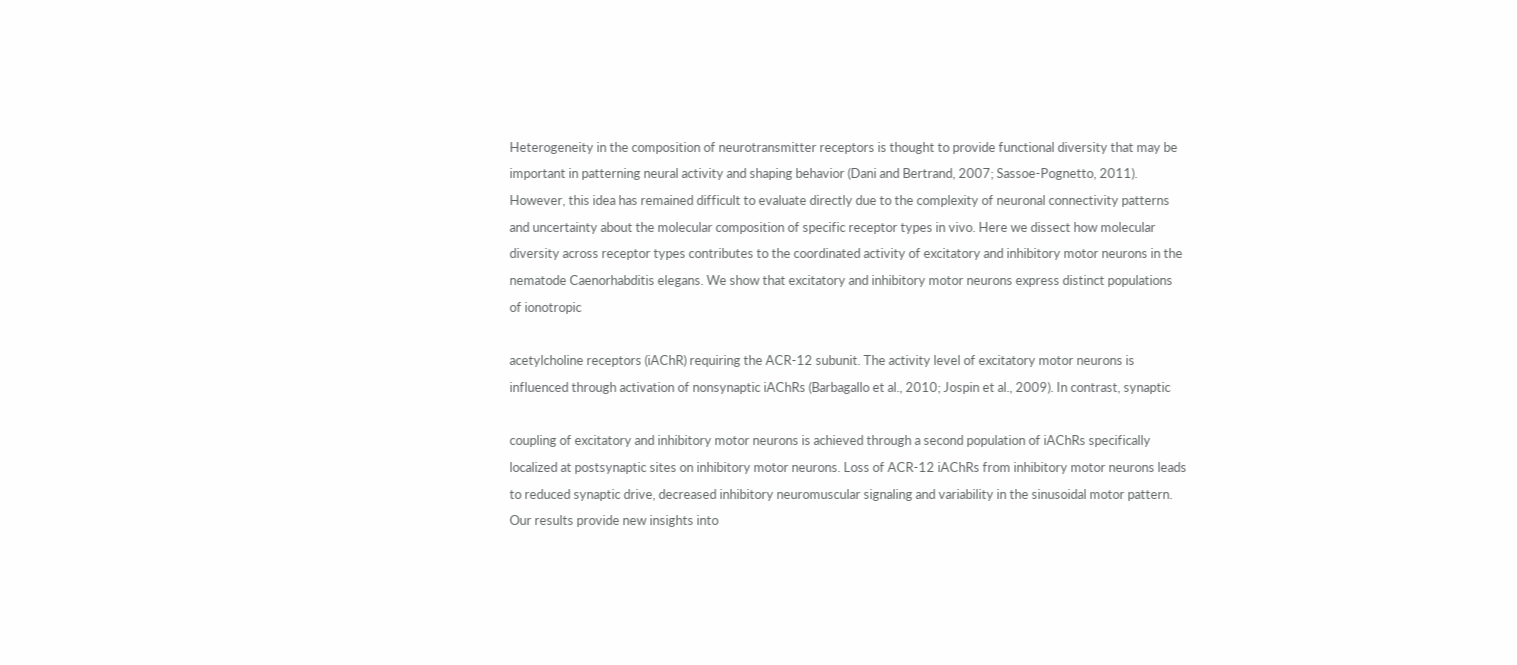Heterogeneity in the composition of neurotransmitter receptors is thought to provide functional diversity that may be important in patterning neural activity and shaping behavior (Dani and Bertrand, 2007; Sassoe-Pognetto, 2011). However, this idea has remained difficult to evaluate directly due to the complexity of neuronal connectivity patterns and uncertainty about the molecular composition of specific receptor types in vivo. Here we dissect how molecular diversity across receptor types contributes to the coordinated activity of excitatory and inhibitory motor neurons in the nematode Caenorhabditis elegans. We show that excitatory and inhibitory motor neurons express distinct populations of ionotropic

acetylcholine receptors (iAChR) requiring the ACR-12 subunit. The activity level of excitatory motor neurons is influenced through activation of nonsynaptic iAChRs (Barbagallo et al., 2010; Jospin et al., 2009). In contrast, synaptic

coupling of excitatory and inhibitory motor neurons is achieved through a second population of iAChRs specifically localized at postsynaptic sites on inhibitory motor neurons. Loss of ACR-12 iAChRs from inhibitory motor neurons leads to reduced synaptic drive, decreased inhibitory neuromuscular signaling and variability in the sinusoidal motor pattern. Our results provide new insights into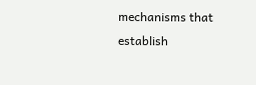mechanisms that establish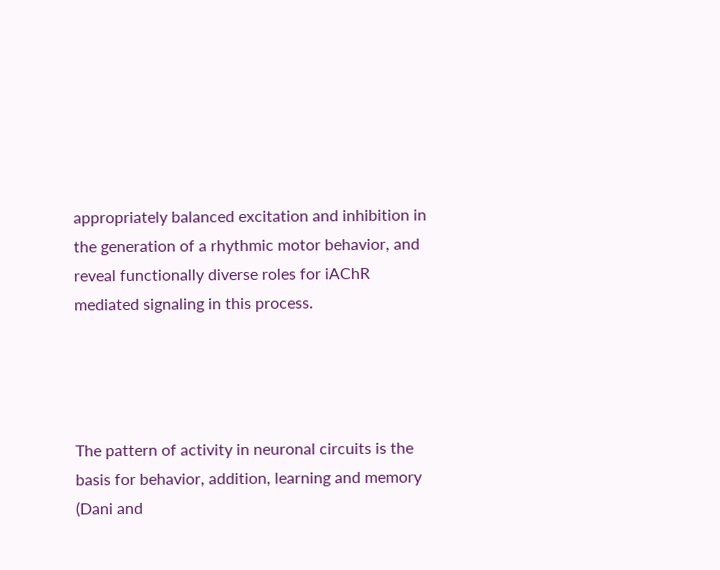appropriately balanced excitation and inhibition in the generation of a rhythmic motor behavior, and reveal functionally diverse roles for iAChR mediated signaling in this process.




The pattern of activity in neuronal circuits is the basis for behavior, addition, learning and memory (Dani and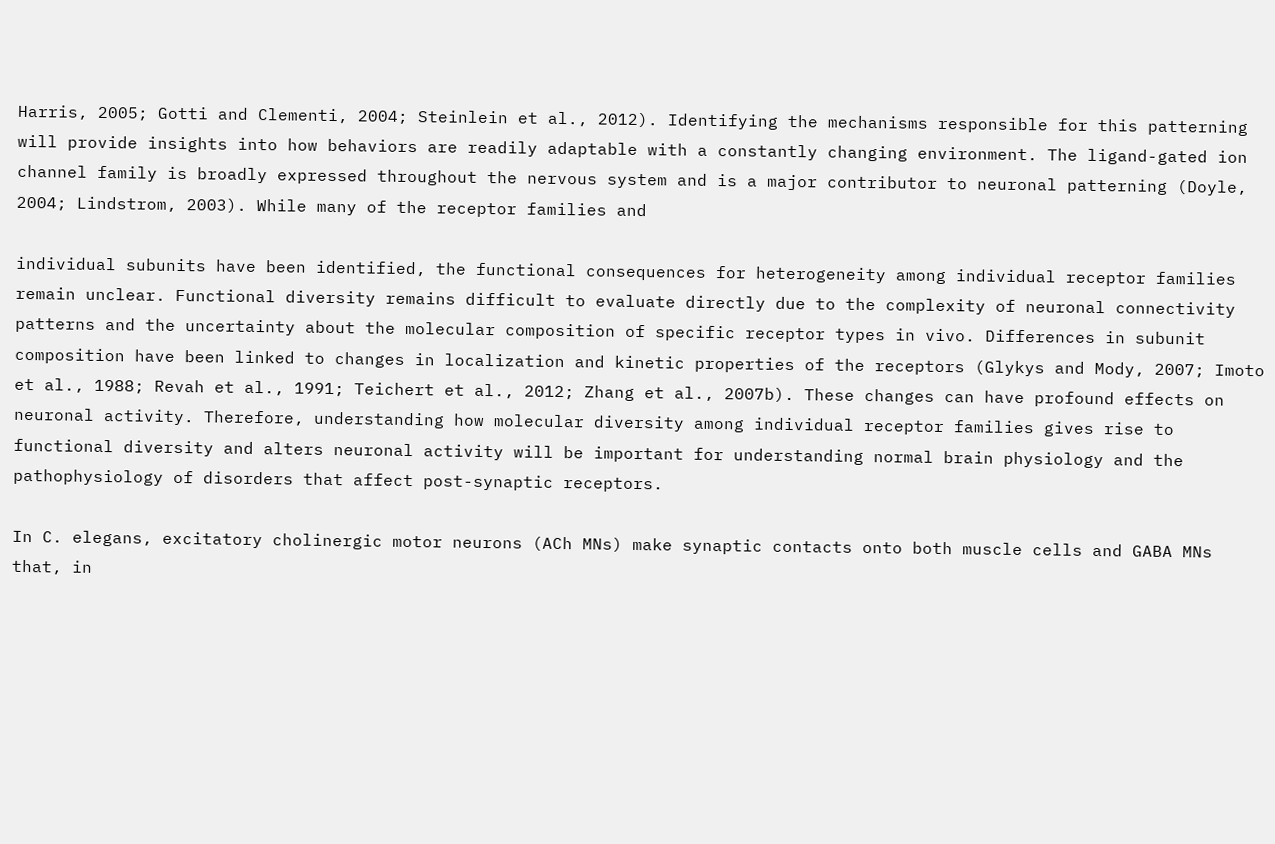Harris, 2005; Gotti and Clementi, 2004; Steinlein et al., 2012). Identifying the mechanisms responsible for this patterning will provide insights into how behaviors are readily adaptable with a constantly changing environment. The ligand-gated ion channel family is broadly expressed throughout the nervous system and is a major contributor to neuronal patterning (Doyle, 2004; Lindstrom, 2003). While many of the receptor families and

individual subunits have been identified, the functional consequences for heterogeneity among individual receptor families remain unclear. Functional diversity remains difficult to evaluate directly due to the complexity of neuronal connectivity patterns and the uncertainty about the molecular composition of specific receptor types in vivo. Differences in subunit composition have been linked to changes in localization and kinetic properties of the receptors (Glykys and Mody, 2007; Imoto et al., 1988; Revah et al., 1991; Teichert et al., 2012; Zhang et al., 2007b). These changes can have profound effects on neuronal activity. Therefore, understanding how molecular diversity among individual receptor families gives rise to functional diversity and alters neuronal activity will be important for understanding normal brain physiology and the pathophysiology of disorders that affect post-synaptic receptors.

In C. elegans, excitatory cholinergic motor neurons (ACh MNs) make synaptic contacts onto both muscle cells and GABA MNs that, in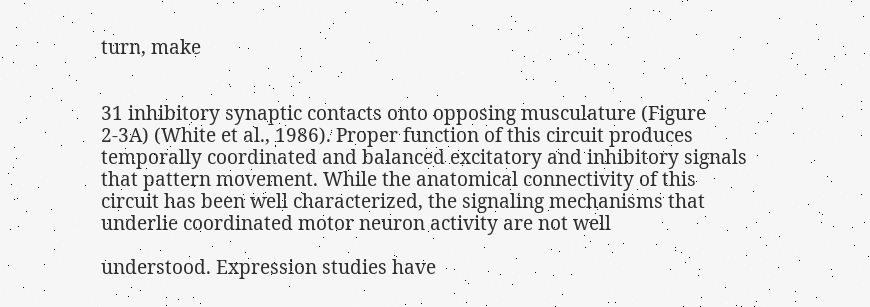turn, make


31 inhibitory synaptic contacts onto opposing musculature (Figure 2-3A) (White et al., 1986). Proper function of this circuit produces temporally coordinated and balanced excitatory and inhibitory signals that pattern movement. While the anatomical connectivity of this circuit has been well characterized, the signaling mechanisms that underlie coordinated motor neuron activity are not well

understood. Expression studies have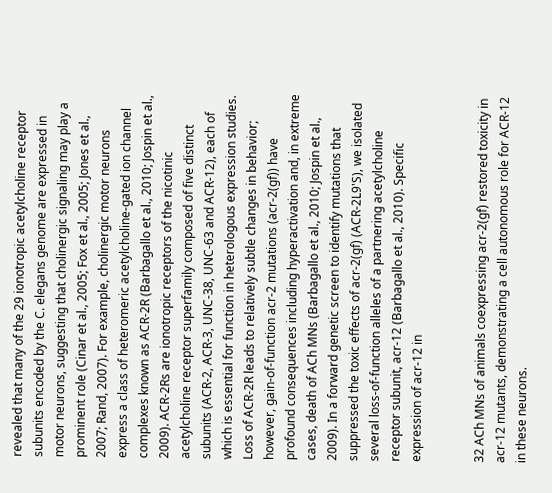revealed that many of the 29 ionotropic acetylcholine receptor subunits encoded by the C. elegans genome are expressed in motor neurons, suggesting that cholinergic signaling may play a prominent role (Cinar et al., 2005; Fox et al., 2005; Jones et al., 2007; Rand, 2007). For example, cholinergic motor neurons express a class of heteromeric acetylcholine-gated ion channel complexes known as ACR-2R (Barbagallo et al., 2010; Jospin et al., 2009). ACR-2Rs are ionotropic receptors of the nicotinic acetylcholine receptor superfamily composed of five distinct subunits (ACR-2, ACR-3, UNC-38, UNC-63 and ACR-12), each of which is essential for function in heterologous expression studies. Loss of ACR-2R leads to relatively subtle changes in behavior; however, gain-of-function acr-2 mutations (acr-2(gf)) have profound consequences including hyperactivation and, in extreme cases, death of ACh MNs (Barbagallo et al., 2010; Jospin et al., 2009). In a forward genetic screen to identify mutations that suppressed the toxic effects of acr-2(gf) (ACR-2L9'S), we isolated several loss-of-function alleles of a partnering acetylcholine receptor subunit, acr-12 (Barbagallo et al., 2010). Specific expression of acr-12 in


32 ACh MNs of animals coexpressing acr-2(gf) restored toxicity in acr-12 mutants, demonstrating a cell autonomous role for ACR-12 in these neurons.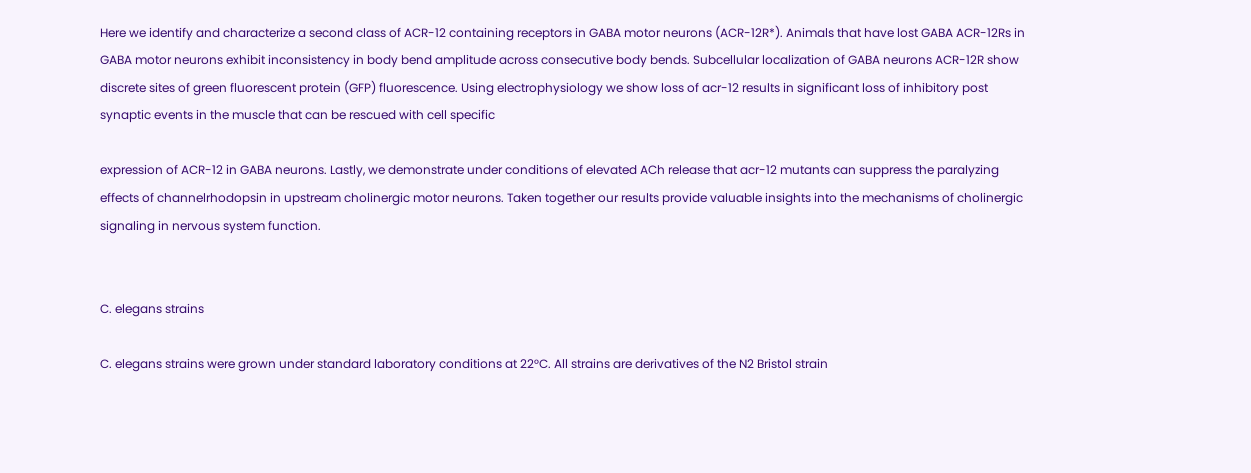Here we identify and characterize a second class of ACR-12 containing receptors in GABA motor neurons (ACR-12R*). Animals that have lost GABA ACR-12Rs in GABA motor neurons exhibit inconsistency in body bend amplitude across consecutive body bends. Subcellular localization of GABA neurons ACR-12R show discrete sites of green fluorescent protein (GFP) fluorescence. Using electrophysiology we show loss of acr-12 results in significant loss of inhibitory post synaptic events in the muscle that can be rescued with cell specific

expression of ACR-12 in GABA neurons. Lastly, we demonstrate under conditions of elevated ACh release that acr-12 mutants can suppress the paralyzing effects of channelrhodopsin in upstream cholinergic motor neurons. Taken together our results provide valuable insights into the mechanisms of cholinergic signaling in nervous system function.


C. elegans strains

C. elegans strains were grown under standard laboratory conditions at 22°C. All strains are derivatives of the N2 Bristol strain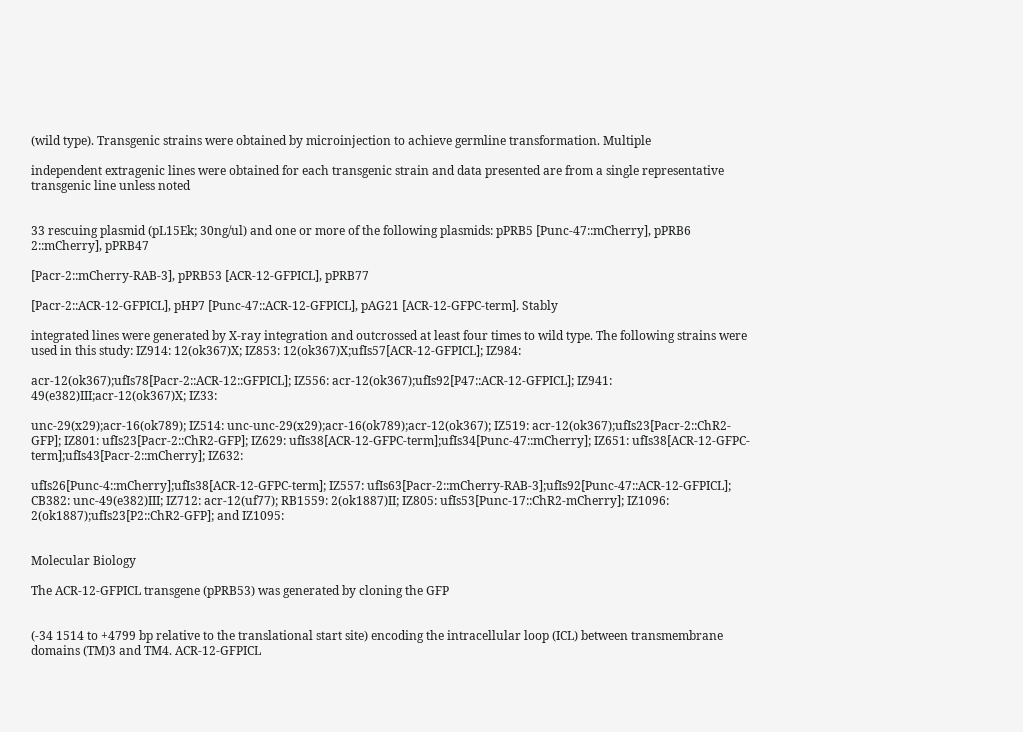(wild type). Transgenic strains were obtained by microinjection to achieve germline transformation. Multiple

independent extragenic lines were obtained for each transgenic strain and data presented are from a single representative transgenic line unless noted


33 rescuing plasmid (pL15Ek; 30ng/ul) and one or more of the following plasmids: pPRB5 [Punc-47::mCherry], pPRB6 2::mCherry], pPRB47

[Pacr-2::mCherry-RAB-3], pPRB53 [ACR-12-GFPICL], pPRB77

[Pacr-2::ACR-12-GFPICL], pHP7 [Punc-47::ACR-12-GFPICL], pAG21 [ACR-12-GFPC-term]. Stably

integrated lines were generated by X-ray integration and outcrossed at least four times to wild type. The following strains were used in this study: IZ914: 12(ok367)X; IZ853: 12(ok367)X;ufIs57[ACR-12-GFPICL]; IZ984:

acr-12(ok367);ufIs78[Pacr-2::ACR-12::GFPICL]; IZ556: acr-12(ok367);ufIs92[P47::ACR-12-GFPICL]; IZ941: 49(e382)III;acr-12(ok367)X; IZ33:

unc-29(x29);acr-16(ok789); IZ514: unc-unc-29(x29);acr-16(ok789);acr-12(ok367); IZ519: acr-12(ok367);ufIs23[Pacr-2::ChR2-GFP]; IZ801: ufIs23[Pacr-2::ChR2-GFP]; IZ629: ufIs38[ACR-12-GFPC-term];ufIs34[Punc-47::mCherry]; IZ651: ufIs38[ACR-12-GFPC-term];ufIs43[Pacr-2::mCherry]; IZ632:

ufIs26[Punc-4::mCherry];ufIs38[ACR-12-GFPC-term]; IZ557: ufIs63[Pacr-2::mCherry-RAB-3];ufIs92[Punc-47::ACR-12-GFPICL]; CB382: unc-49(e382)III; IZ712: acr-12(uf77); RB1559: 2(ok1887)II; IZ805: ufIs53[Punc-17::ChR2-mCherry]; IZ1096: 2(ok1887);ufIs23[P2::ChR2-GFP]; and IZ1095:


Molecular Biology

The ACR-12-GFPICL transgene (pPRB53) was generated by cloning the GFP


(-34 1514 to +4799 bp relative to the translational start site) encoding the intracellular loop (ICL) between transmembrane domains (TM)3 and TM4. ACR-12-GFPICL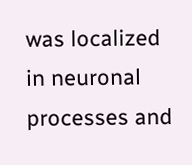was localized in neuronal processes and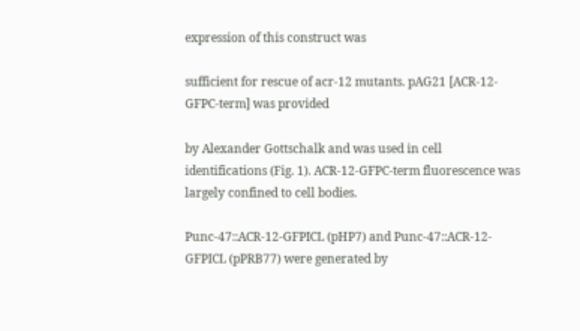expression of this construct was

sufficient for rescue of acr-12 mutants. pAG21 [ACR-12-GFPC-term] was provided

by Alexander Gottschalk and was used in cell identifications (Fig. 1). ACR-12-GFPC-term fluorescence was largely confined to cell bodies.

Punc-47::ACR-12-GFPICL (pHP7) and Punc-47::ACR-12-GFPICL (pPRB77) were generated by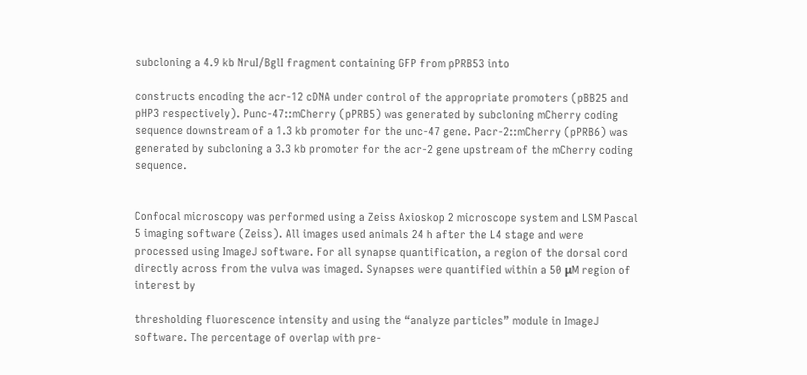subcloning a 4.9 kb NruI/BglI fragment containing GFP from pPRB53 into

constructs encoding the acr-12 cDNA under control of the appropriate promoters (pBB25 and pHP3 respectively). Punc-47::mCherry (pPRB5) was generated by subcloning mCherry coding sequence downstream of a 1.3 kb promoter for the unc-47 gene. Pacr-2::mCherry (pPRB6) was generated by subcloning a 3.3 kb promoter for the acr-2 gene upstream of the mCherry coding sequence.


Confocal microscopy was performed using a Zeiss Axioskop 2 microscope system and LSM Pascal 5 imaging software (Zeiss). All images used animals 24 h after the L4 stage and were processed using ImageJ software. For all synapse quantification, a region of the dorsal cord directly across from the vulva was imaged. Synapses were quantified within a 50 μM region of interest by

thresholding fluorescence intensity and using the “analyze particles” module in ImageJ software. The percentage of overlap with pre-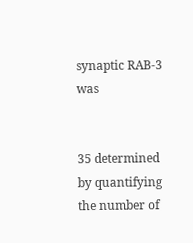synaptic RAB-3 was


35 determined by quantifying the number of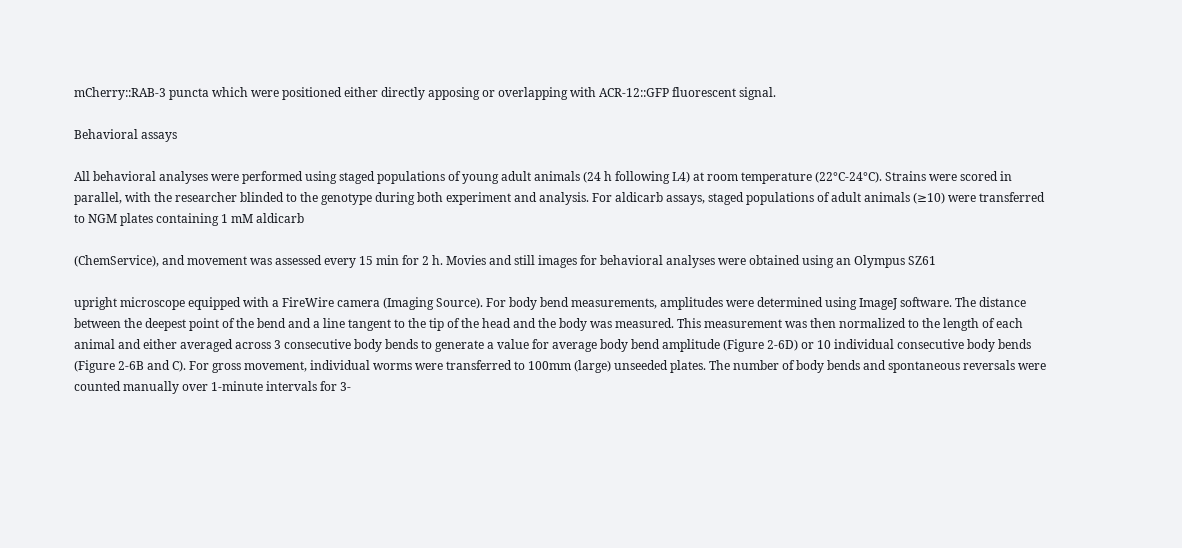mCherry::RAB-3 puncta which were positioned either directly apposing or overlapping with ACR-12::GFP fluorescent signal.

Behavioral assays

All behavioral analyses were performed using staged populations of young adult animals (24 h following L4) at room temperature (22°C-24°C). Strains were scored in parallel, with the researcher blinded to the genotype during both experiment and analysis. For aldicarb assays, staged populations of adult animals (≥10) were transferred to NGM plates containing 1 mM aldicarb

(ChemService), and movement was assessed every 15 min for 2 h. Movies and still images for behavioral analyses were obtained using an Olympus SZ61

upright microscope equipped with a FireWire camera (Imaging Source). For body bend measurements, amplitudes were determined using ImageJ software. The distance between the deepest point of the bend and a line tangent to the tip of the head and the body was measured. This measurement was then normalized to the length of each animal and either averaged across 3 consecutive body bends to generate a value for average body bend amplitude (Figure 2-6D) or 10 individual consecutive body bends (Figure 2-6B and C). For gross movement, individual worms were transferred to 100mm (large) unseeded plates. The number of body bends and spontaneous reversals were counted manually over 1-minute intervals for 3-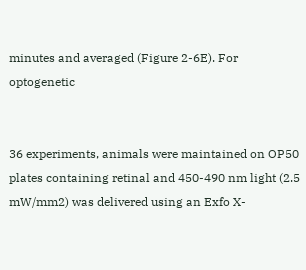minutes and averaged (Figure 2-6E). For optogenetic


36 experiments, animals were maintained on OP50 plates containing retinal and 450-490 nm light (2.5 mW/mm2) was delivered using an Exfo X-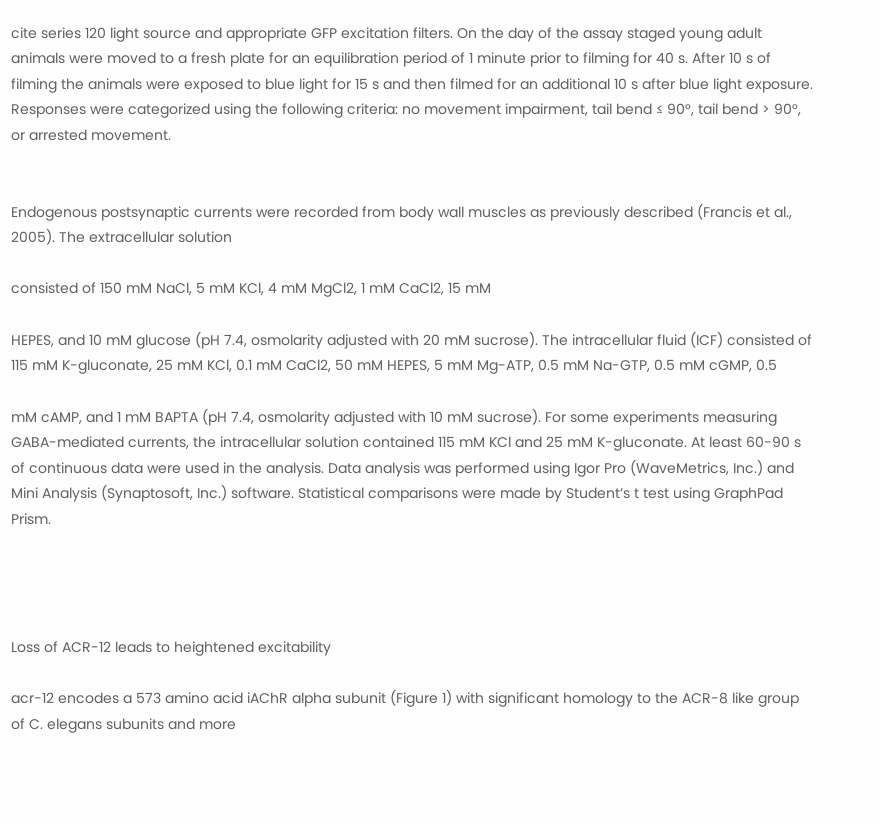cite series 120 light source and appropriate GFP excitation filters. On the day of the assay staged young adult animals were moved to a fresh plate for an equilibration period of 1 minute prior to filming for 40 s. After 10 s of filming the animals were exposed to blue light for 15 s and then filmed for an additional 10 s after blue light exposure. Responses were categorized using the following criteria: no movement impairment, tail bend ≤ 90°, tail bend > 90°, or arrested movement.


Endogenous postsynaptic currents were recorded from body wall muscles as previously described (Francis et al., 2005). The extracellular solution

consisted of 150 mM NaCl, 5 mM KCl, 4 mM MgCl2, 1 mM CaCl2, 15 mM

HEPES, and 10 mM glucose (pH 7.4, osmolarity adjusted with 20 mM sucrose). The intracellular fluid (ICF) consisted of 115 mM K-gluconate, 25 mM KCl, 0.1 mM CaCl2, 50 mM HEPES, 5 mM Mg-ATP, 0.5 mM Na-GTP, 0.5 mM cGMP, 0.5

mM cAMP, and 1 mM BAPTA (pH 7.4, osmolarity adjusted with 10 mM sucrose). For some experiments measuring GABA-mediated currents, the intracellular solution contained 115 mM KCl and 25 mM K-gluconate. At least 60-90 s of continuous data were used in the analysis. Data analysis was performed using Igor Pro (WaveMetrics, Inc.) and Mini Analysis (Synaptosoft, Inc.) software. Statistical comparisons were made by Student’s t test using GraphPad Prism.




Loss of ACR-12 leads to heightened excitability

acr-12 encodes a 573 amino acid iAChR alpha subunit (Figure 1) with significant homology to the ACR-8 like group of C. elegans subunits and more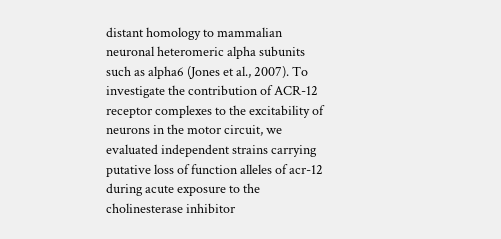distant homology to mammalian neuronal heteromeric alpha subunits such as alpha6 (Jones et al., 2007). To investigate the contribution of ACR-12 receptor complexes to the excitability of neurons in the motor circuit, we evaluated independent strains carrying putative loss of function alleles of acr-12 during acute exposure to the cholinesterase inhibitor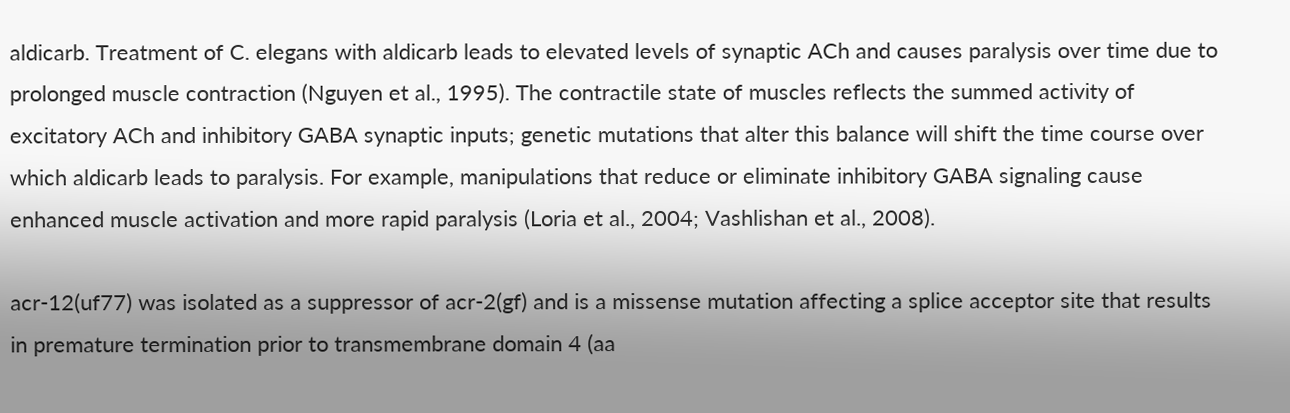aldicarb. Treatment of C. elegans with aldicarb leads to elevated levels of synaptic ACh and causes paralysis over time due to prolonged muscle contraction (Nguyen et al., 1995). The contractile state of muscles reflects the summed activity of excitatory ACh and inhibitory GABA synaptic inputs; genetic mutations that alter this balance will shift the time course over which aldicarb leads to paralysis. For example, manipulations that reduce or eliminate inhibitory GABA signaling cause enhanced muscle activation and more rapid paralysis (Loria et al., 2004; Vashlishan et al., 2008).

acr-12(uf77) was isolated as a suppressor of acr-2(gf) and is a missense mutation affecting a splice acceptor site that results in premature termination prior to transmembrane domain 4 (aa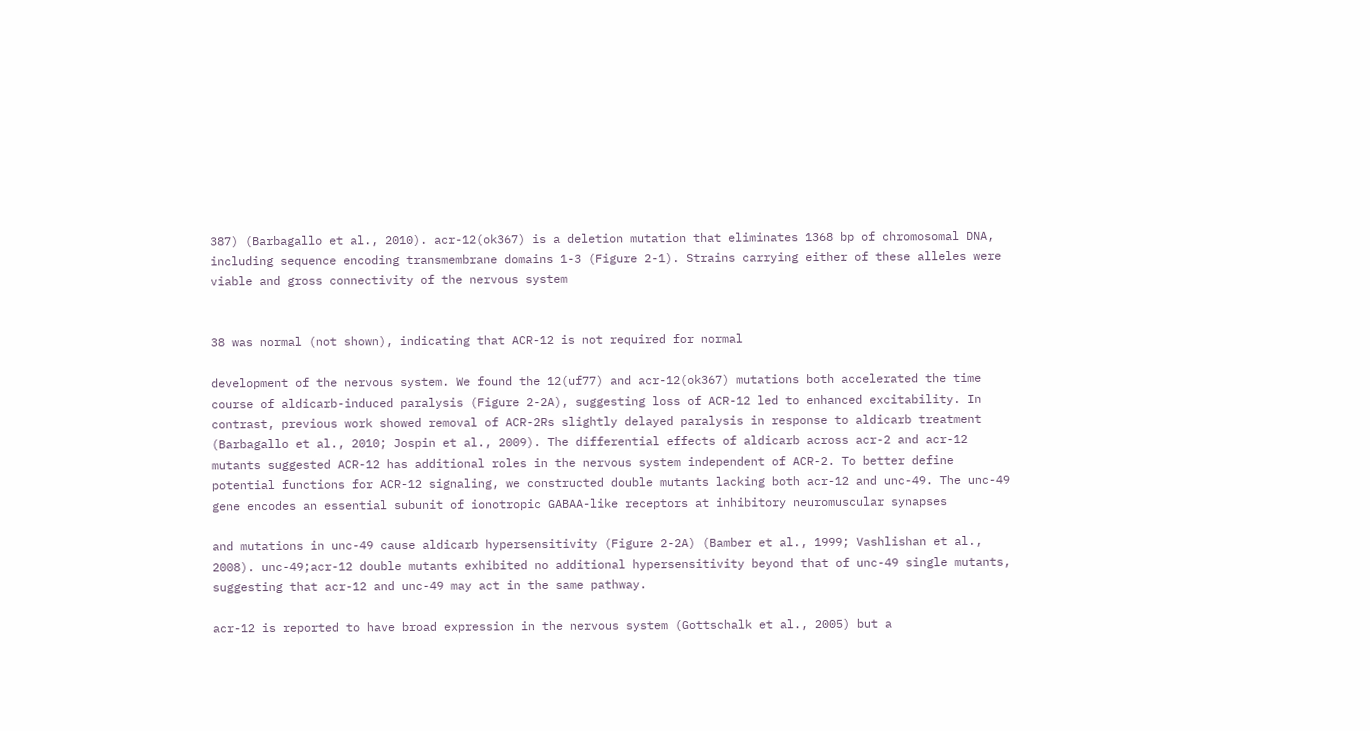387) (Barbagallo et al., 2010). acr-12(ok367) is a deletion mutation that eliminates 1368 bp of chromosomal DNA, including sequence encoding transmembrane domains 1-3 (Figure 2-1). Strains carrying either of these alleles were viable and gross connectivity of the nervous system


38 was normal (not shown), indicating that ACR-12 is not required for normal

development of the nervous system. We found the 12(uf77) and acr-12(ok367) mutations both accelerated the time course of aldicarb-induced paralysis (Figure 2-2A), suggesting loss of ACR-12 led to enhanced excitability. In contrast, previous work showed removal of ACR-2Rs slightly delayed paralysis in response to aldicarb treatment (Barbagallo et al., 2010; Jospin et al., 2009). The differential effects of aldicarb across acr-2 and acr-12 mutants suggested ACR-12 has additional roles in the nervous system independent of ACR-2. To better define potential functions for ACR-12 signaling, we constructed double mutants lacking both acr-12 and unc-49. The unc-49 gene encodes an essential subunit of ionotropic GABAA-like receptors at inhibitory neuromuscular synapses

and mutations in unc-49 cause aldicarb hypersensitivity (Figure 2-2A) (Bamber et al., 1999; Vashlishan et al., 2008). unc-49;acr-12 double mutants exhibited no additional hypersensitivity beyond that of unc-49 single mutants, suggesting that acr-12 and unc-49 may act in the same pathway.

acr-12 is reported to have broad expression in the nervous system (Gottschalk et al., 2005) but a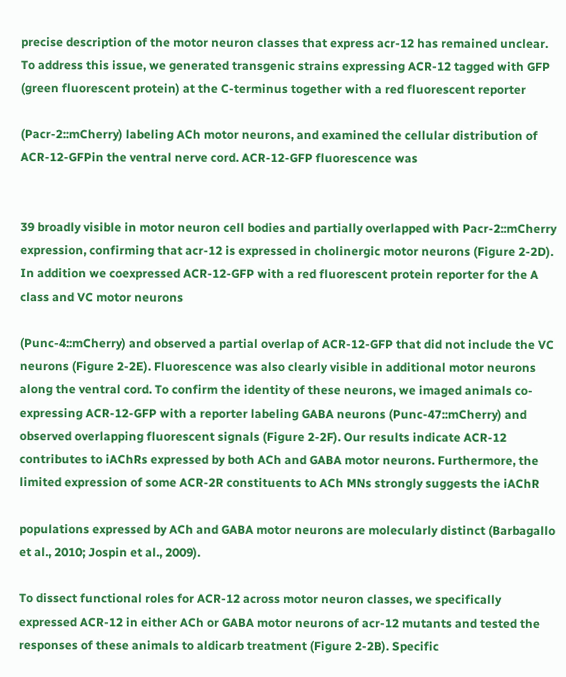precise description of the motor neuron classes that express acr-12 has remained unclear. To address this issue, we generated transgenic strains expressing ACR-12 tagged with GFP (green fluorescent protein) at the C-terminus together with a red fluorescent reporter

(Pacr-2::mCherry) labeling ACh motor neurons, and examined the cellular distribution of ACR-12-GFPin the ventral nerve cord. ACR-12-GFP fluorescence was


39 broadly visible in motor neuron cell bodies and partially overlapped with Pacr-2::mCherry expression, confirming that acr-12 is expressed in cholinergic motor neurons (Figure 2-2D). In addition we coexpressed ACR-12-GFP with a red fluorescent protein reporter for the A class and VC motor neurons

(Punc-4::mCherry) and observed a partial overlap of ACR-12-GFP that did not include the VC neurons (Figure 2-2E). Fluorescence was also clearly visible in additional motor neurons along the ventral cord. To confirm the identity of these neurons, we imaged animals co-expressing ACR-12-GFP with a reporter labeling GABA neurons (Punc-47::mCherry) and observed overlapping fluorescent signals (Figure 2-2F). Our results indicate ACR-12 contributes to iAChRs expressed by both ACh and GABA motor neurons. Furthermore, the limited expression of some ACR-2R constituents to ACh MNs strongly suggests the iAChR

populations expressed by ACh and GABA motor neurons are molecularly distinct (Barbagallo et al., 2010; Jospin et al., 2009).

To dissect functional roles for ACR-12 across motor neuron classes, we specifically expressed ACR-12 in either ACh or GABA motor neurons of acr-12 mutants and tested the responses of these animals to aldicarb treatment (Figure 2-2B). Specific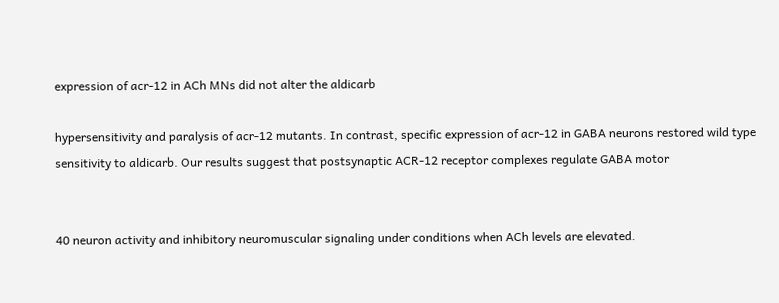expression of acr-12 in ACh MNs did not alter the aldicarb

hypersensitivity and paralysis of acr-12 mutants. In contrast, specific expression of acr-12 in GABA neurons restored wild type sensitivity to aldicarb. Our results suggest that postsynaptic ACR-12 receptor complexes regulate GABA motor


40 neuron activity and inhibitory neuromuscular signaling under conditions when ACh levels are elevated.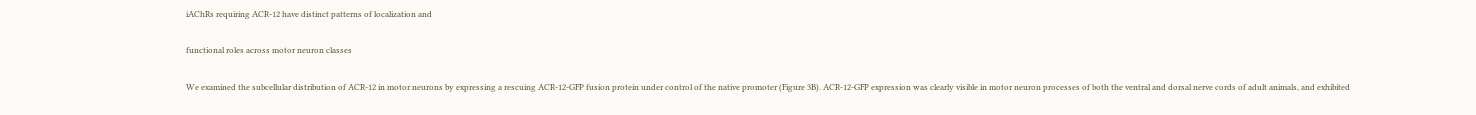iAChRs requiring ACR-12 have distinct patterns of localization and

functional roles across motor neuron classes

We examined the subcellular distribution of ACR-12 in motor neurons by expressing a rescuing ACR-12-GFP fusion protein under control of the native promoter (Figure 3B). ACR-12-GFP expression was clearly visible in motor neuron processes of both the ventral and dorsal nerve cords of adult animals, and exhibited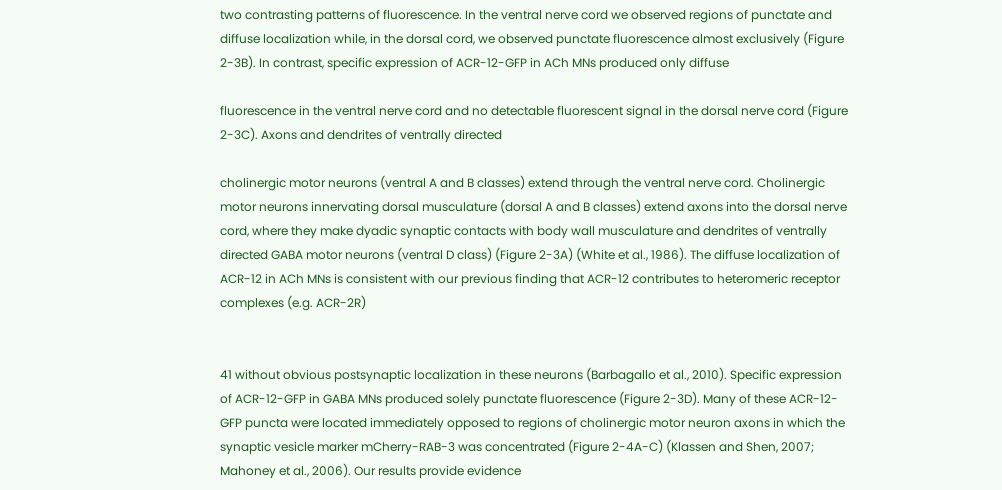two contrasting patterns of fluorescence. In the ventral nerve cord we observed regions of punctate and diffuse localization while, in the dorsal cord, we observed punctate fluorescence almost exclusively (Figure 2-3B). In contrast, specific expression of ACR-12-GFP in ACh MNs produced only diffuse

fluorescence in the ventral nerve cord and no detectable fluorescent signal in the dorsal nerve cord (Figure 2-3C). Axons and dendrites of ventrally directed

cholinergic motor neurons (ventral A and B classes) extend through the ventral nerve cord. Cholinergic motor neurons innervating dorsal musculature (dorsal A and B classes) extend axons into the dorsal nerve cord, where they make dyadic synaptic contacts with body wall musculature and dendrites of ventrally directed GABA motor neurons (ventral D class) (Figure 2-3A) (White et al., 1986). The diffuse localization of ACR-12 in ACh MNs is consistent with our previous finding that ACR-12 contributes to heteromeric receptor complexes (e.g. ACR-2R)


41 without obvious postsynaptic localization in these neurons (Barbagallo et al., 2010). Specific expression of ACR-12-GFP in GABA MNs produced solely punctate fluorescence (Figure 2-3D). Many of these ACR-12-GFP puncta were located immediately opposed to regions of cholinergic motor neuron axons in which the synaptic vesicle marker mCherry-RAB-3 was concentrated (Figure 2-4A-C) (Klassen and Shen, 2007; Mahoney et al., 2006). Our results provide evidence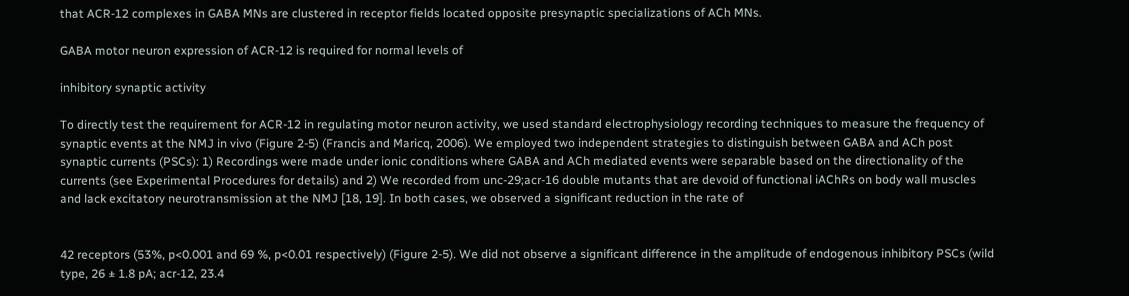that ACR-12 complexes in GABA MNs are clustered in receptor fields located opposite presynaptic specializations of ACh MNs.

GABA motor neuron expression of ACR-12 is required for normal levels of

inhibitory synaptic activity

To directly test the requirement for ACR-12 in regulating motor neuron activity, we used standard electrophysiology recording techniques to measure the frequency of synaptic events at the NMJ in vivo (Figure 2-5) (Francis and Maricq, 2006). We employed two independent strategies to distinguish between GABA and ACh post synaptic currents (PSCs): 1) Recordings were made under ionic conditions where GABA and ACh mediated events were separable based on the directionality of the currents (see Experimental Procedures for details) and 2) We recorded from unc-29;acr-16 double mutants that are devoid of functional iAChRs on body wall muscles and lack excitatory neurotransmission at the NMJ [18, 19]. In both cases, we observed a significant reduction in the rate of


42 receptors (53%, p<0.001 and 69 %, p<0.01 respectively) (Figure 2-5). We did not observe a significant difference in the amplitude of endogenous inhibitory PSCs (wild type, 26 ± 1.8 pA; acr-12, 23.4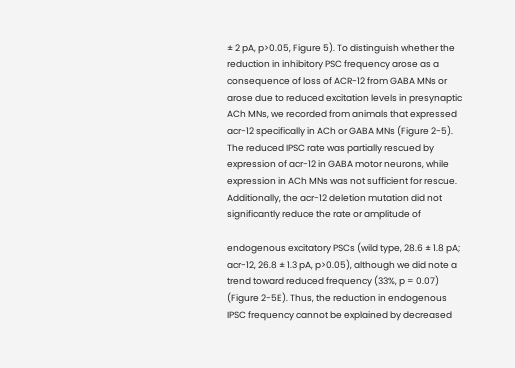± 2 pA, p>0.05, Figure 5). To distinguish whether the reduction in inhibitory PSC frequency arose as a consequence of loss of ACR-12 from GABA MNs or arose due to reduced excitation levels in presynaptic ACh MNs, we recorded from animals that expressed acr-12 specifically in ACh or GABA MNs (Figure 2-5). The reduced IPSC rate was partially rescued by expression of acr-12 in GABA motor neurons, while expression in ACh MNs was not sufficient for rescue. Additionally, the acr-12 deletion mutation did not significantly reduce the rate or amplitude of

endogenous excitatory PSCs (wild type, 28.6 ± 1.8 pA; acr-12, 26.8 ± 1.3 pA, p>0.05), although we did note a trend toward reduced frequency (33%, p = 0.07) (Figure 2-5E). Thus, the reduction in endogenous IPSC frequency cannot be explained by decreased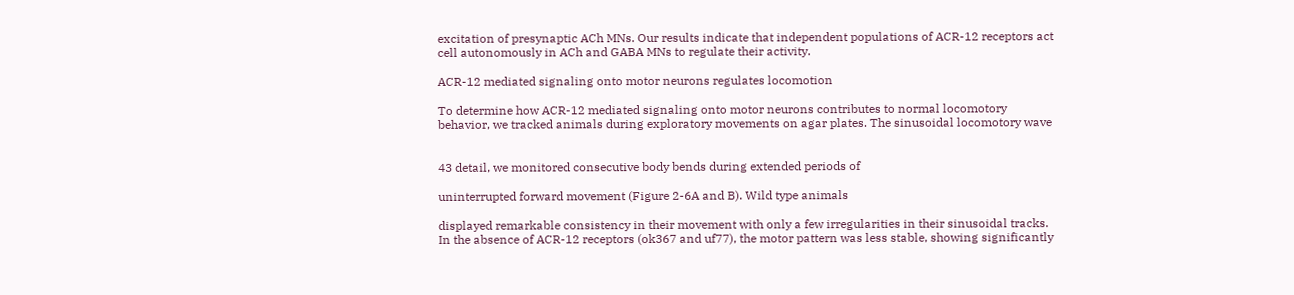excitation of presynaptic ACh MNs. Our results indicate that independent populations of ACR-12 receptors act cell autonomously in ACh and GABA MNs to regulate their activity.

ACR-12 mediated signaling onto motor neurons regulates locomotion

To determine how ACR-12 mediated signaling onto motor neurons contributes to normal locomotory behavior, we tracked animals during exploratory movements on agar plates. The sinusoidal locomotory wave


43 detail, we monitored consecutive body bends during extended periods of

uninterrupted forward movement (Figure 2-6A and B). Wild type animals

displayed remarkable consistency in their movement with only a few irregularities in their sinusoidal tracks. In the absence of ACR-12 receptors (ok367 and uf77), the motor pattern was less stable, showing significantly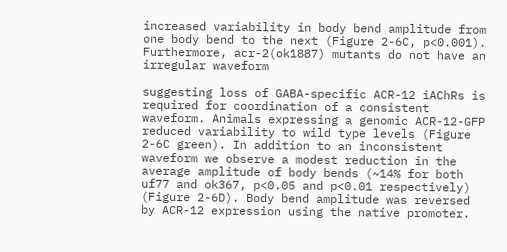increased variability in body bend amplitude from one body bend to the next (Figure 2-6C, p<0.001). Furthermore, acr-2(ok1887) mutants do not have an irregular waveform

suggesting loss of GABA-specific ACR-12 iAChRs is required for coordination of a consistent waveform. Animals expressing a genomic ACR-12-GFP reduced variability to wild type levels (Figure 2-6C green). In addition to an inconsistent waveform we observe a modest reduction in the average amplitude of body bends (~14% for both uf77 and ok367, p<0.05 and p<0.01 respectively) (Figure 2-6D). Body bend amplitude was reversed by ACR-12 expression using the native promoter.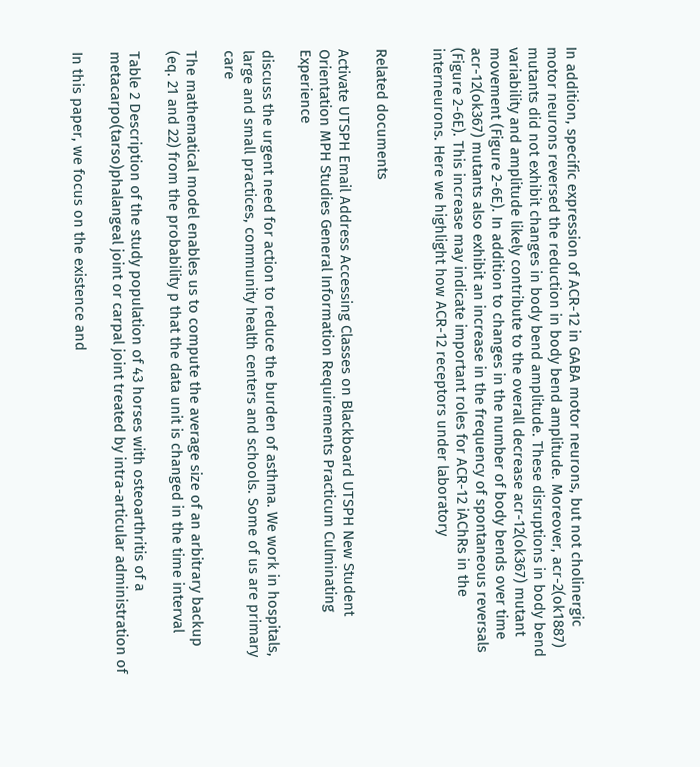In addition, specific expression of ACR-12 in GABA motor neurons, but not cholinergic motor neurons reversed the reduction in body bend amplitude. Moreover, acr-2(ok1887) mutants did not exhibit changes in body bend amplitude. These disruptions in body bend variability and amplitude likely contribute to the overall decrease acr-12(ok367) mutant movement (Figure 2-6E). In addition to changes in the number of body bends over time acr-12(ok367) mutants also exhibit an increase in the frequency of spontaneous reversals (Figure 2-6E). This increase may indicate important roles for ACR-12 iAChRs in the interneurons. Here we highlight how ACR-12 receptors under laboratory


Related documents

Activate UTSPH Email Address Accessing Classes on Blackboard UTSPH New Student Orientation MPH Studies General Information Requirements Practicum Culminating Experience

discuss the urgent need for action to reduce the burden of asthma. We work in hospitals, large and small practices, community health centers and schools. Some of us are primary care

The mathematical model enables us to compute the average size of an arbitrary backup (eq. 21 and 22) from the probability p that the data unit is changed in the time interval

Table 2 Description of the study population of 43 horses with osteoarthritis of a metacarpo(tarso)phalangeal joint or carpal joint treated by intra-articular administration of

In this paper, we focus on the existence and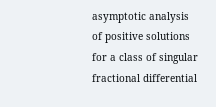asymptotic analysis of positive solutions for a class of singular fractional differential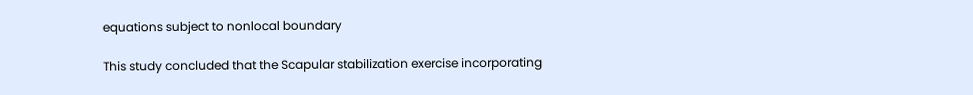equations subject to nonlocal boundary

This study concluded that the Scapular stabilization exercise incorporating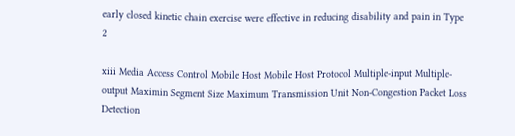early closed kinetic chain exercise were effective in reducing disability and pain in Type 2

xiii Media Access Control Mobile Host Mobile Host Protocol Multiple-input Multiple-output Maximin Segment Size Maximum Transmission Unit Non-Congestion Packet Loss Detection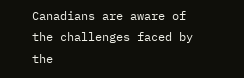Canadians are aware of the challenges faced by the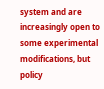system and are increasingly open to some experimental modifications, but policy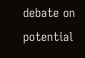debate on potential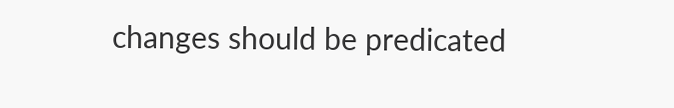changes should be predicated